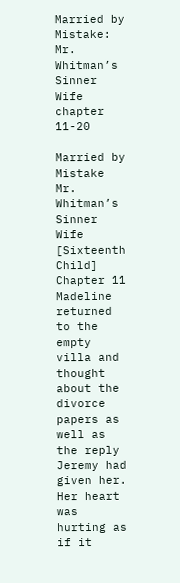Married by Mistake: Mr. Whitman’s Sinner Wife chapter 11-20

Married by Mistake Mr. Whitman’s Sinner Wife [Sixteenth Child] Chapter 11
Madeline returned to the empty villa and thought about the divorce papers as well as the reply Jeremy had given her. Her heart was hurting as if it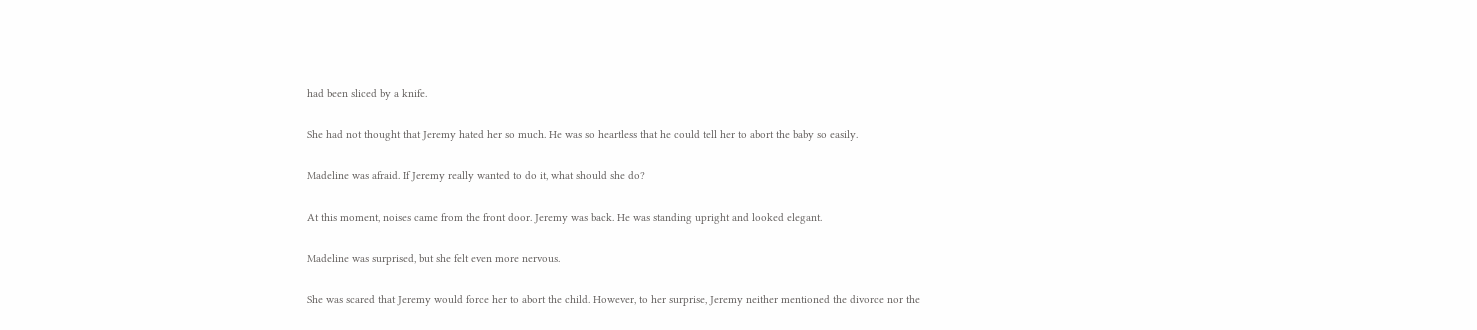had been sliced by a knife.

She had not thought that Jeremy hated her so much. He was so heartless that he could tell her to abort the baby so easily.

Madeline was afraid. If Jeremy really wanted to do it, what should she do?

At this moment, noises came from the front door. Jeremy was back. He was standing upright and looked elegant.

Madeline was surprised, but she felt even more nervous.

She was scared that Jeremy would force her to abort the child. However, to her surprise, Jeremy neither mentioned the divorce nor the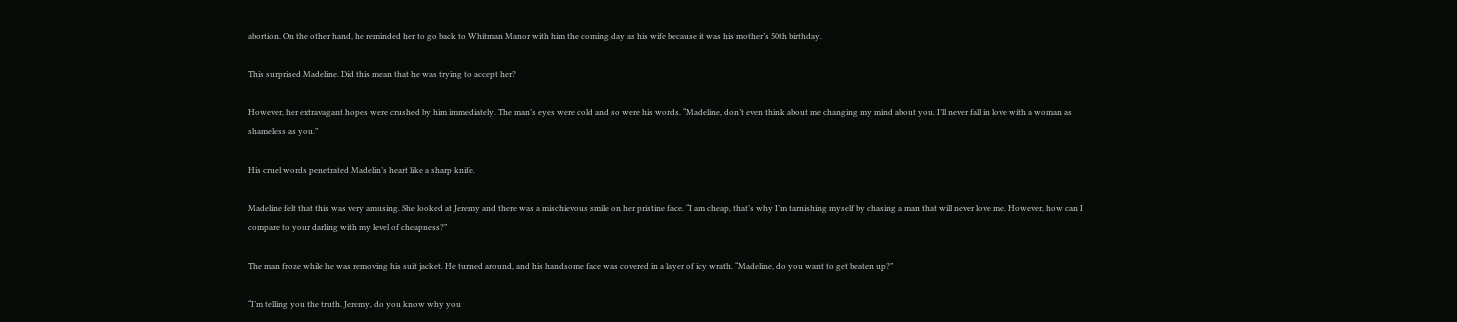abortion. On the other hand, he reminded her to go back to Whitman Manor with him the coming day as his wife because it was his mother’s 50th birthday.

This surprised Madeline. Did this mean that he was trying to accept her?

However, her extravagant hopes were crushed by him immediately. The man’s eyes were cold and so were his words. “Madeline, don’t even think about me changing my mind about you. I’ll never fall in love with a woman as shameless as you.”

His cruel words penetrated Madelin’s heart like a sharp knife.

Madeline felt that this was very amusing. She looked at Jeremy and there was a mischievous smile on her pristine face. “I am cheap, that’s why I’m tarnishing myself by chasing a man that will never love me. However, how can I compare to your darling with my level of cheapness?”

The man froze while he was removing his suit jacket. He turned around, and his handsome face was covered in a layer of icy wrath. “Madeline, do you want to get beaten up?”

“I’m telling you the truth. Jeremy, do you know why you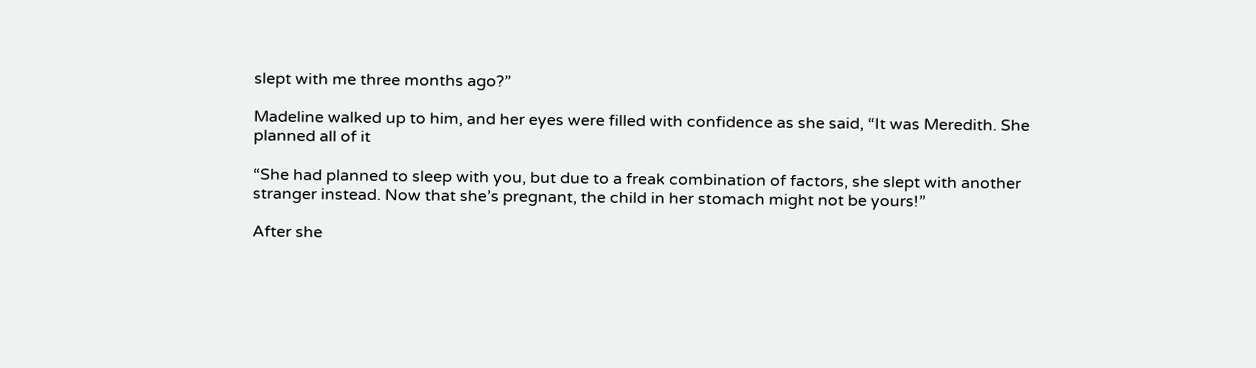slept with me three months ago?”

Madeline walked up to him, and her eyes were filled with confidence as she said, “It was Meredith. She planned all of it

“She had planned to sleep with you, but due to a freak combination of factors, she slept with another stranger instead. Now that she’s pregnant, the child in her stomach might not be yours!”

After she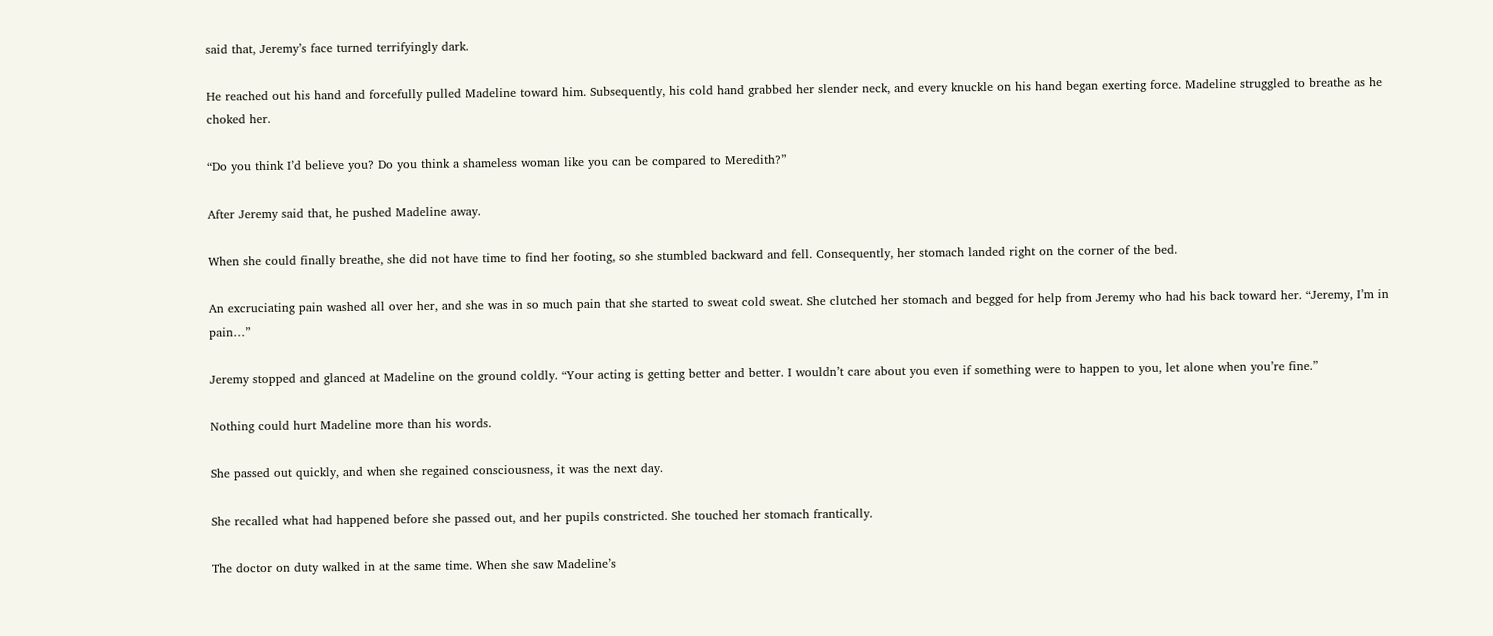said that, Jeremy’s face turned terrifyingly dark.

He reached out his hand and forcefully pulled Madeline toward him. Subsequently, his cold hand grabbed her slender neck, and every knuckle on his hand began exerting force. Madeline struggled to breathe as he choked her.

“Do you think I’d believe you? Do you think a shameless woman like you can be compared to Meredith?”

After Jeremy said that, he pushed Madeline away.

When she could finally breathe, she did not have time to find her footing, so she stumbled backward and fell. Consequently, her stomach landed right on the corner of the bed.

An excruciating pain washed all over her, and she was in so much pain that she started to sweat cold sweat. She clutched her stomach and begged for help from Jeremy who had his back toward her. “Jeremy, I’m in pain…”

Jeremy stopped and glanced at Madeline on the ground coldly. “Your acting is getting better and better. I wouldn’t care about you even if something were to happen to you, let alone when you’re fine.”

Nothing could hurt Madeline more than his words.

She passed out quickly, and when she regained consciousness, it was the next day.

She recalled what had happened before she passed out, and her pupils constricted. She touched her stomach frantically.

The doctor on duty walked in at the same time. When she saw Madeline’s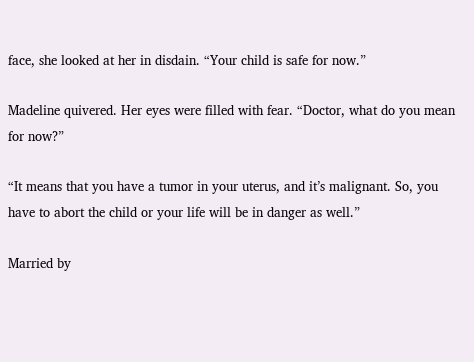face, she looked at her in disdain. “Your child is safe for now.”

Madeline quivered. Her eyes were filled with fear. “Doctor, what do you mean for now?”

“It means that you have a tumor in your uterus, and it’s malignant. So, you have to abort the child or your life will be in danger as well.”

Married by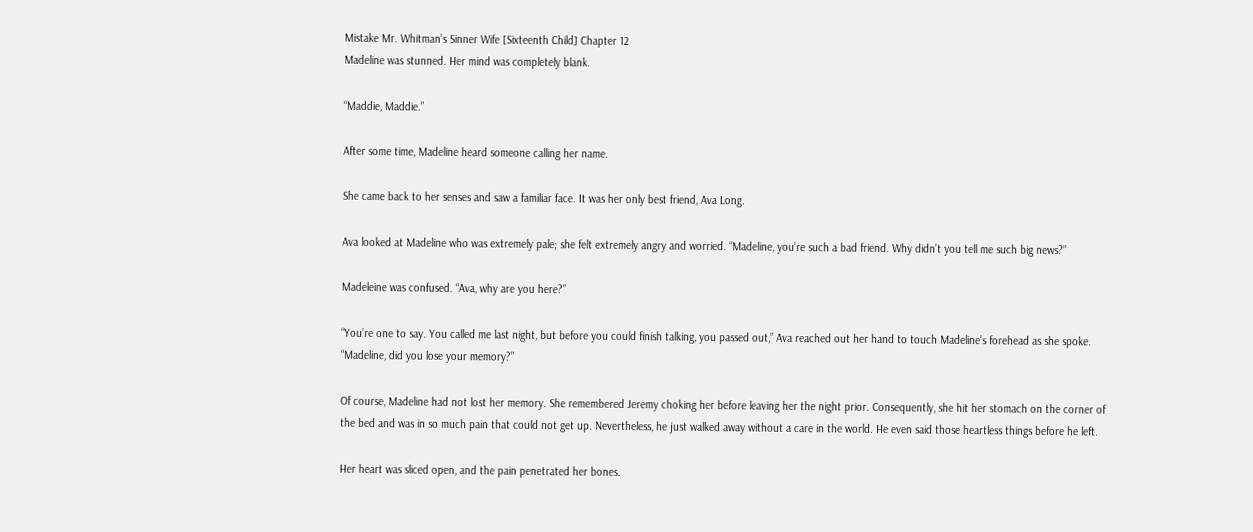Mistake Mr. Whitman’s Sinner Wife [Sixteenth Child] Chapter 12
Madeline was stunned. Her mind was completely blank.

“Maddie, Maddie.”

After some time, Madeline heard someone calling her name.

She came back to her senses and saw a familiar face. It was her only best friend, Ava Long.

Ava looked at Madeline who was extremely pale; she felt extremely angry and worried. “Madeline, you’re such a bad friend. Why didn’t you tell me such big news?”

Madeleine was confused. “Ava, why are you here?”

“You’re one to say. You called me last night, but before you could finish talking, you passed out,” Ava reached out her hand to touch Madeline’s forehead as she spoke. “Madeline, did you lose your memory?”

Of course, Madeline had not lost her memory. She remembered Jeremy choking her before leaving her the night prior. Consequently, she hit her stomach on the corner of the bed and was in so much pain that could not get up. Nevertheless, he just walked away without a care in the world. He even said those heartless things before he left.

Her heart was sliced open, and the pain penetrated her bones.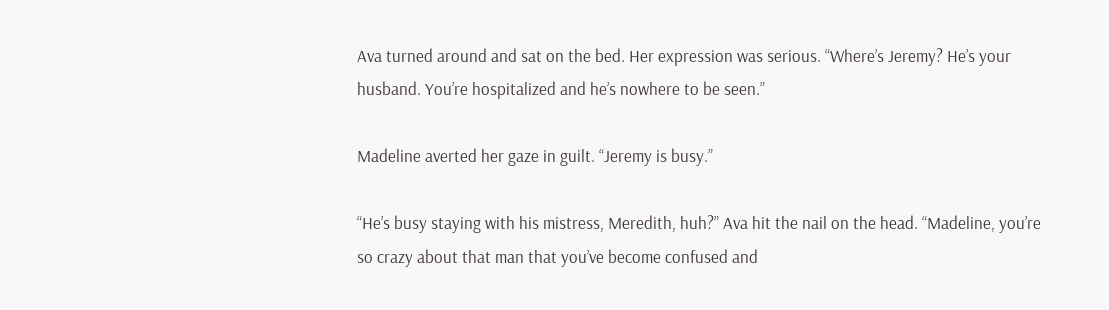Ava turned around and sat on the bed. Her expression was serious. “Where’s Jeremy? He’s your husband. You’re hospitalized and he’s nowhere to be seen.”

Madeline averted her gaze in guilt. “Jeremy is busy.”

“He’s busy staying with his mistress, Meredith, huh?” Ava hit the nail on the head. “Madeline, you’re so crazy about that man that you’ve become confused and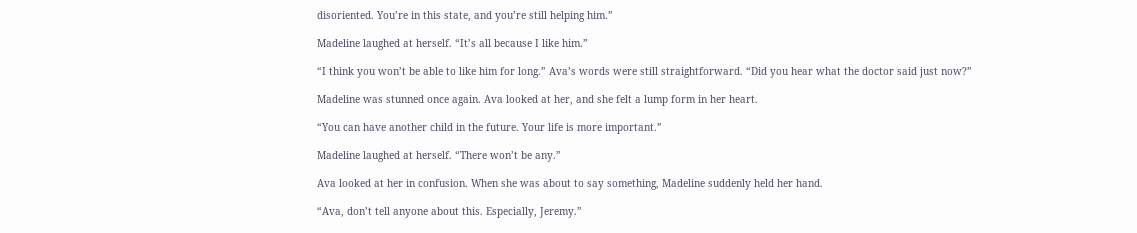disoriented. You’re in this state, and you’re still helping him.”

Madeline laughed at herself. “It’s all because I like him.”

“I think you won’t be able to like him for long.” Ava’s words were still straightforward. “Did you hear what the doctor said just now?”

Madeline was stunned once again. Ava looked at her, and she felt a lump form in her heart.

“You can have another child in the future. Your life is more important.”

Madeline laughed at herself. “There won’t be any.”

Ava looked at her in confusion. When she was about to say something, Madeline suddenly held her hand.

“Ava, don’t tell anyone about this. Especially, Jeremy.”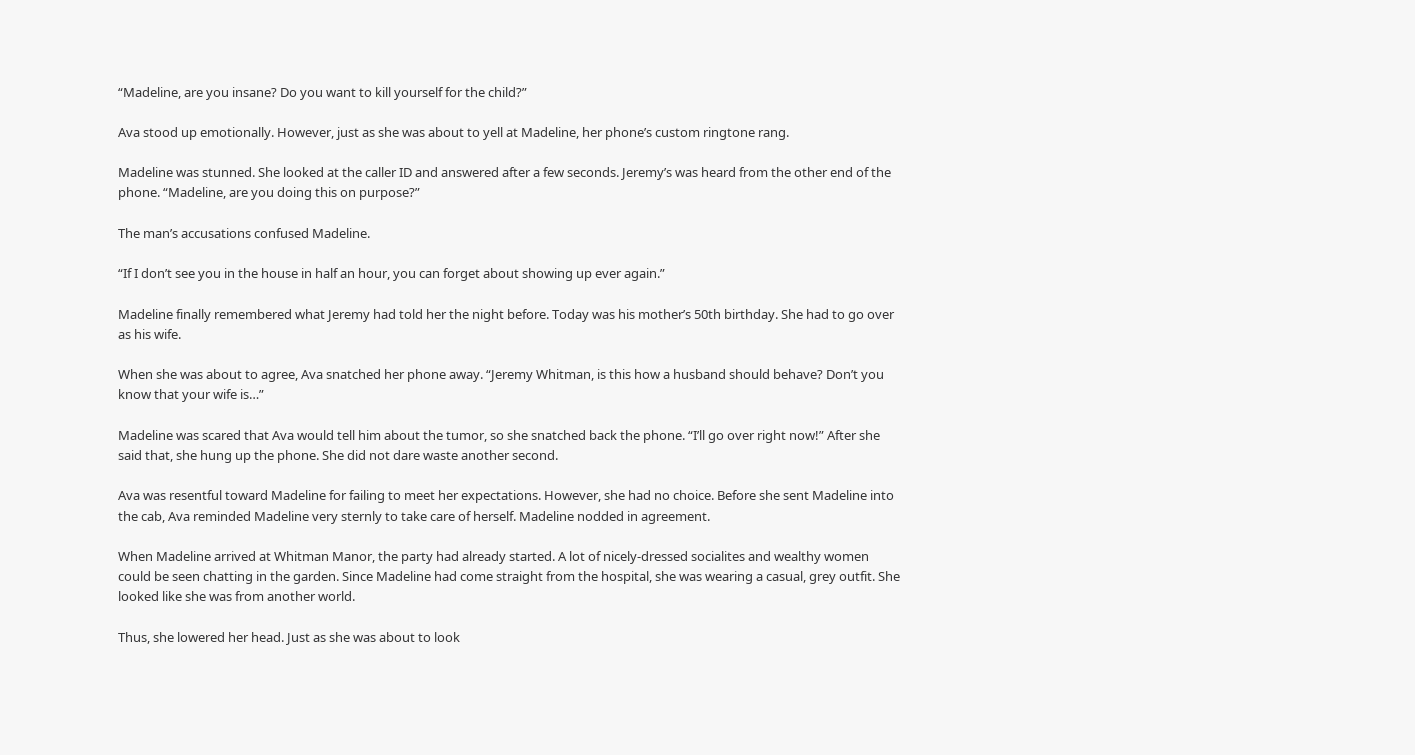“Madeline, are you insane? Do you want to kill yourself for the child?”

Ava stood up emotionally. However, just as she was about to yell at Madeline, her phone’s custom ringtone rang.

Madeline was stunned. She looked at the caller ID and answered after a few seconds. Jeremy’s was heard from the other end of the phone. “Madeline, are you doing this on purpose?”

The man’s accusations confused Madeline.

“If I don’t see you in the house in half an hour, you can forget about showing up ever again.”

Madeline finally remembered what Jeremy had told her the night before. Today was his mother’s 50th birthday. She had to go over as his wife.

When she was about to agree, Ava snatched her phone away. “Jeremy Whitman, is this how a husband should behave? Don’t you know that your wife is…”

Madeline was scared that Ava would tell him about the tumor, so she snatched back the phone. “I’ll go over right now!” After she said that, she hung up the phone. She did not dare waste another second.

Ava was resentful toward Madeline for failing to meet her expectations. However, she had no choice. Before she sent Madeline into the cab, Ava reminded Madeline very sternly to take care of herself. Madeline nodded in agreement.

When Madeline arrived at Whitman Manor, the party had already started. A lot of nicely-dressed socialites and wealthy women could be seen chatting in the garden. Since Madeline had come straight from the hospital, she was wearing a casual, grey outfit. She looked like she was from another world.

Thus, she lowered her head. Just as she was about to look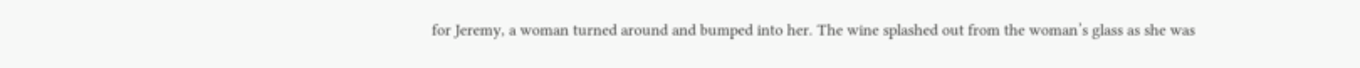for Jeremy, a woman turned around and bumped into her. The wine splashed out from the woman’s glass as she was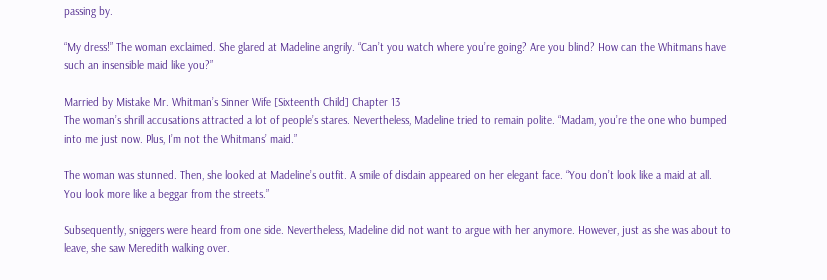passing by.

“My dress!” The woman exclaimed. She glared at Madeline angrily. “Can’t you watch where you’re going? Are you blind? How can the Whitmans have such an insensible maid like you?”

Married by Mistake Mr. Whitman’s Sinner Wife [Sixteenth Child] Chapter 13
The woman’s shrill accusations attracted a lot of people’s stares. Nevertheless, Madeline tried to remain polite. “Madam, you’re the one who bumped into me just now. Plus, I’m not the Whitmans’ maid.”

The woman was stunned. Then, she looked at Madeline’s outfit. A smile of disdain appeared on her elegant face. “You don’t look like a maid at all. You look more like a beggar from the streets.”

Subsequently, sniggers were heard from one side. Nevertheless, Madeline did not want to argue with her anymore. However, just as she was about to leave, she saw Meredith walking over.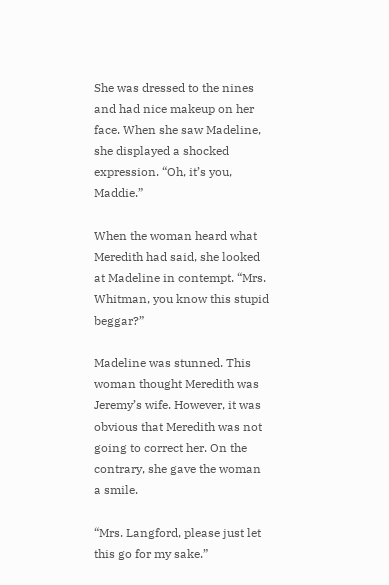She was dressed to the nines and had nice makeup on her face. When she saw Madeline, she displayed a shocked expression. “Oh, it’s you, Maddie.”

When the woman heard what Meredith had said, she looked at Madeline in contempt. “Mrs. Whitman, you know this stupid beggar?”

Madeline was stunned. This woman thought Meredith was Jeremy’s wife. However, it was obvious that Meredith was not going to correct her. On the contrary, she gave the woman a smile.

“Mrs. Langford, please just let this go for my sake.”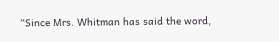“Since Mrs. Whitman has said the word,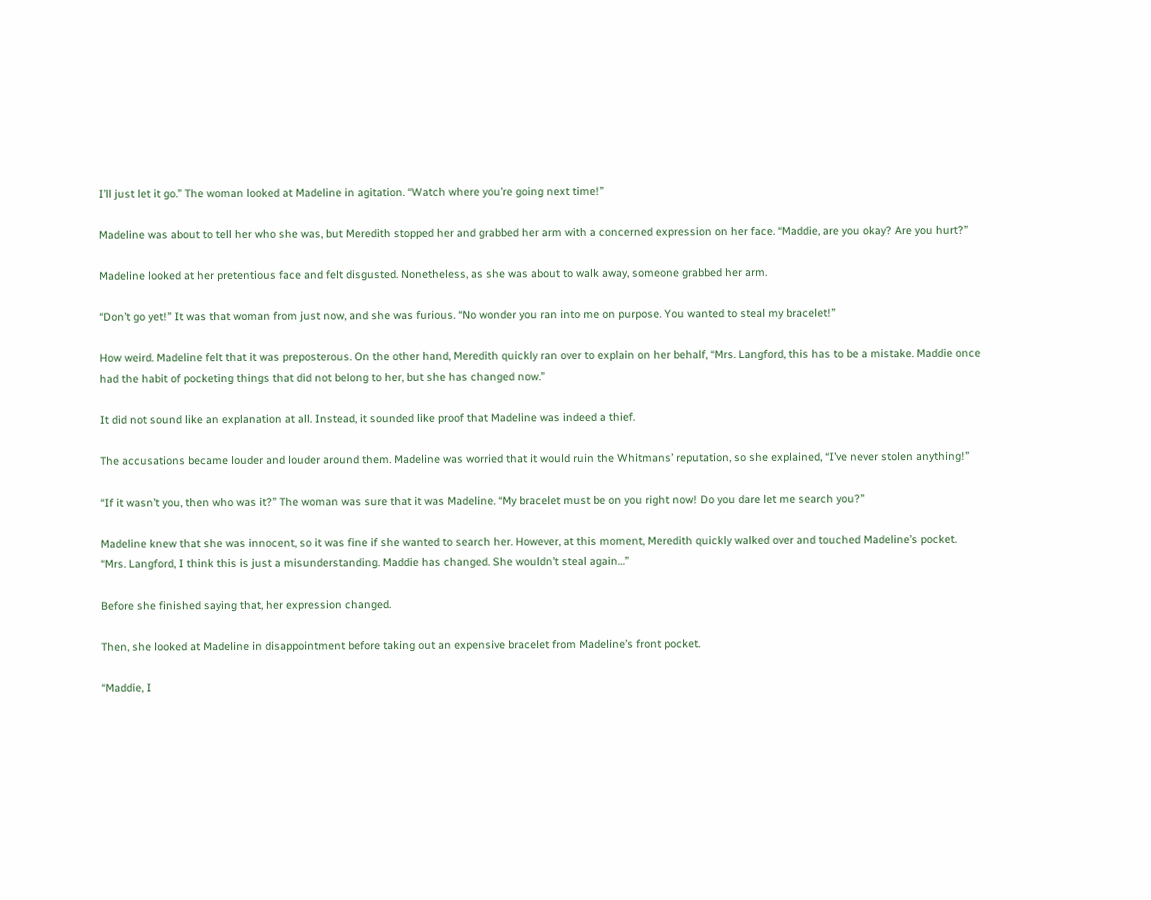I’ll just let it go.” The woman looked at Madeline in agitation. “Watch where you’re going next time!”

Madeline was about to tell her who she was, but Meredith stopped her and grabbed her arm with a concerned expression on her face. “Maddie, are you okay? Are you hurt?”

Madeline looked at her pretentious face and felt disgusted. Nonetheless, as she was about to walk away, someone grabbed her arm.

“Don’t go yet!” It was that woman from just now, and she was furious. “No wonder you ran into me on purpose. You wanted to steal my bracelet!”

How weird. Madeline felt that it was preposterous. On the other hand, Meredith quickly ran over to explain on her behalf, “Mrs. Langford, this has to be a mistake. Maddie once had the habit of pocketing things that did not belong to her, but she has changed now.”

It did not sound like an explanation at all. Instead, it sounded like proof that Madeline was indeed a thief.

The accusations became louder and louder around them. Madeline was worried that it would ruin the Whitmans’ reputation, so she explained, “I’ve never stolen anything!”

“If it wasn’t you, then who was it?” The woman was sure that it was Madeline. “My bracelet must be on you right now! Do you dare let me search you?”

Madeline knew that she was innocent, so it was fine if she wanted to search her. However, at this moment, Meredith quickly walked over and touched Madeline’s pocket. “Mrs. Langford, I think this is just a misunderstanding. Maddie has changed. She wouldn’t steal again…”

Before she finished saying that, her expression changed.

Then, she looked at Madeline in disappointment before taking out an expensive bracelet from Madeline’s front pocket.

“Maddie, I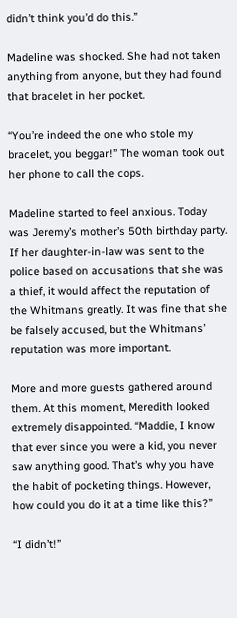didn’t think you’d do this.”

Madeline was shocked. She had not taken anything from anyone, but they had found that bracelet in her pocket.

“You’re indeed the one who stole my bracelet, you beggar!” The woman took out her phone to call the cops.

Madeline started to feel anxious. Today was Jeremy’s mother’s 50th birthday party. If her daughter-in-law was sent to the police based on accusations that she was a thief, it would affect the reputation of the Whitmans greatly. It was fine that she be falsely accused, but the Whitmans’ reputation was more important.

More and more guests gathered around them. At this moment, Meredith looked extremely disappointed. “Maddie, I know that ever since you were a kid, you never saw anything good. That’s why you have the habit of pocketing things. However, how could you do it at a time like this?”

“I didn’t!”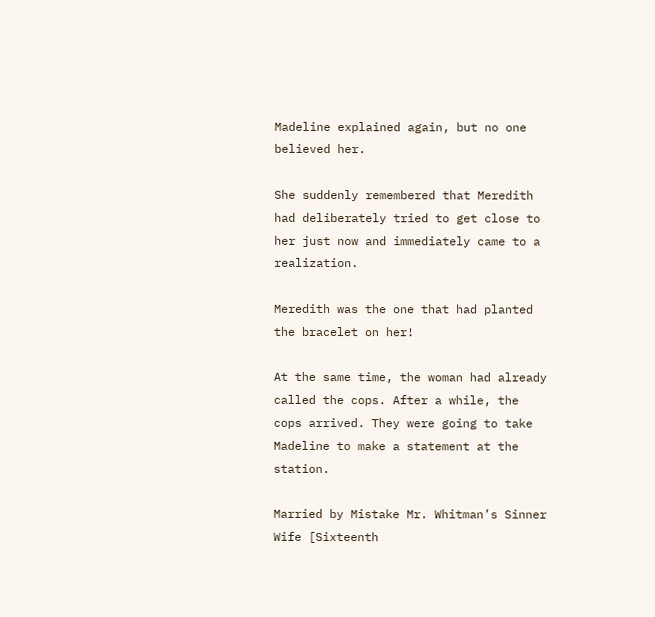Madeline explained again, but no one believed her.

She suddenly remembered that Meredith had deliberately tried to get close to her just now and immediately came to a realization.

Meredith was the one that had planted the bracelet on her!

At the same time, the woman had already called the cops. After a while, the cops arrived. They were going to take Madeline to make a statement at the station.

Married by Mistake Mr. Whitman’s Sinner Wife [Sixteenth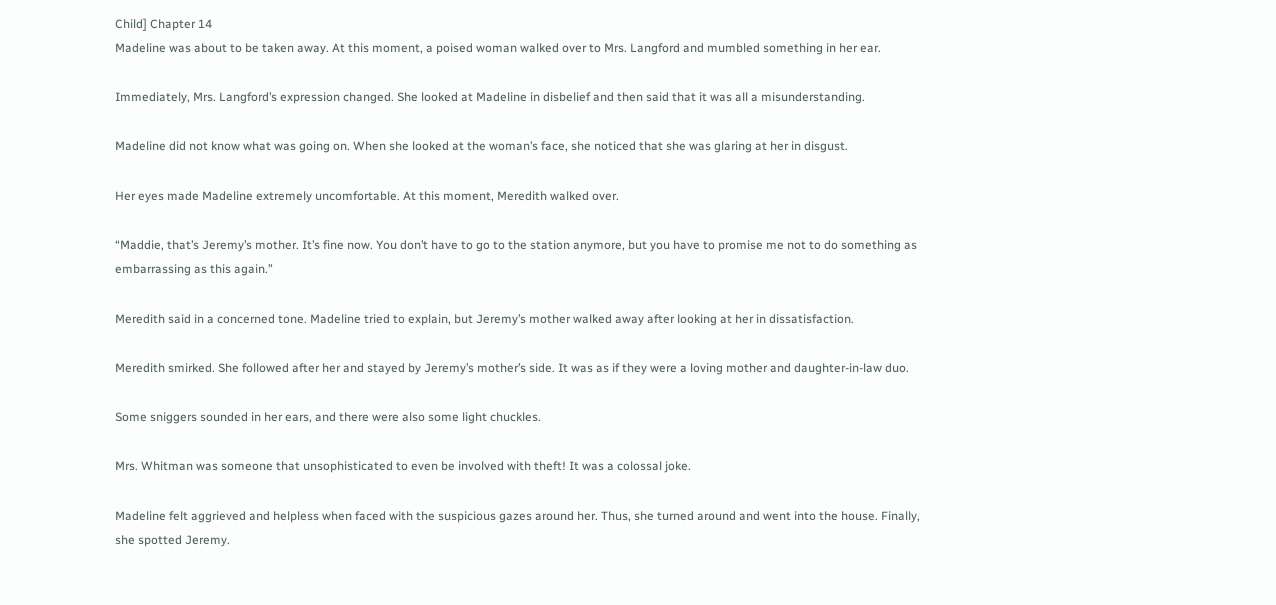Child] Chapter 14
Madeline was about to be taken away. At this moment, a poised woman walked over to Mrs. Langford and mumbled something in her ear.

Immediately, Mrs. Langford’s expression changed. She looked at Madeline in disbelief and then said that it was all a misunderstanding.

Madeline did not know what was going on. When she looked at the woman’s face, she noticed that she was glaring at her in disgust.

Her eyes made Madeline extremely uncomfortable. At this moment, Meredith walked over.

“Maddie, that’s Jeremy’s mother. It’s fine now. You don’t have to go to the station anymore, but you have to promise me not to do something as embarrassing as this again.”

Meredith said in a concerned tone. Madeline tried to explain, but Jeremy’s mother walked away after looking at her in dissatisfaction.

Meredith smirked. She followed after her and stayed by Jeremy’s mother’s side. It was as if they were a loving mother and daughter-in-law duo.

Some sniggers sounded in her ears, and there were also some light chuckles.

Mrs. Whitman was someone that unsophisticated to even be involved with theft! It was a colossal joke.

Madeline felt aggrieved and helpless when faced with the suspicious gazes around her. Thus, she turned around and went into the house. Finally, she spotted Jeremy.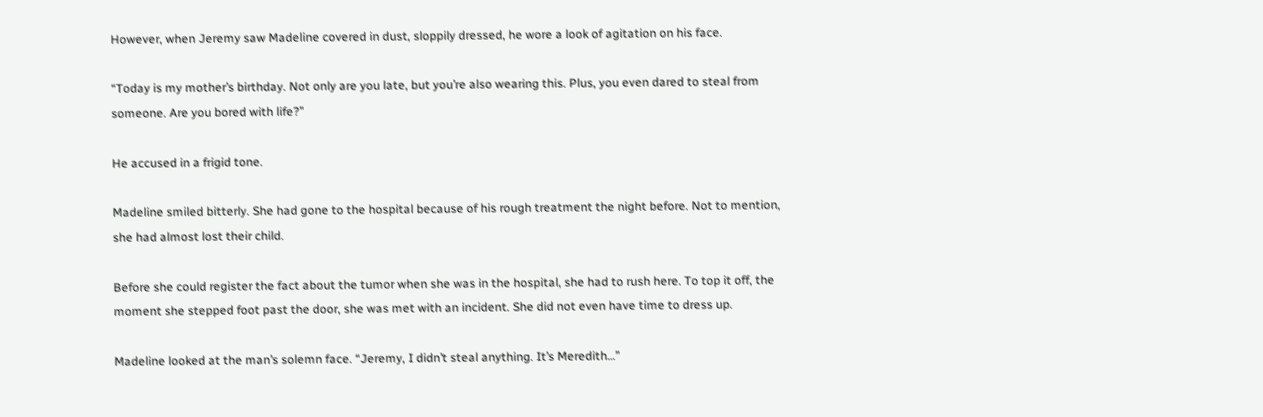However, when Jeremy saw Madeline covered in dust, sloppily dressed, he wore a look of agitation on his face.

“Today is my mother’s birthday. Not only are you late, but you’re also wearing this. Plus, you even dared to steal from someone. Are you bored with life?”

He accused in a frigid tone.

Madeline smiled bitterly. She had gone to the hospital because of his rough treatment the night before. Not to mention, she had almost lost their child.

Before she could register the fact about the tumor when she was in the hospital, she had to rush here. To top it off, the moment she stepped foot past the door, she was met with an incident. She did not even have time to dress up.

Madeline looked at the man’s solemn face. “Jeremy, I didn’t steal anything. It’s Meredith…”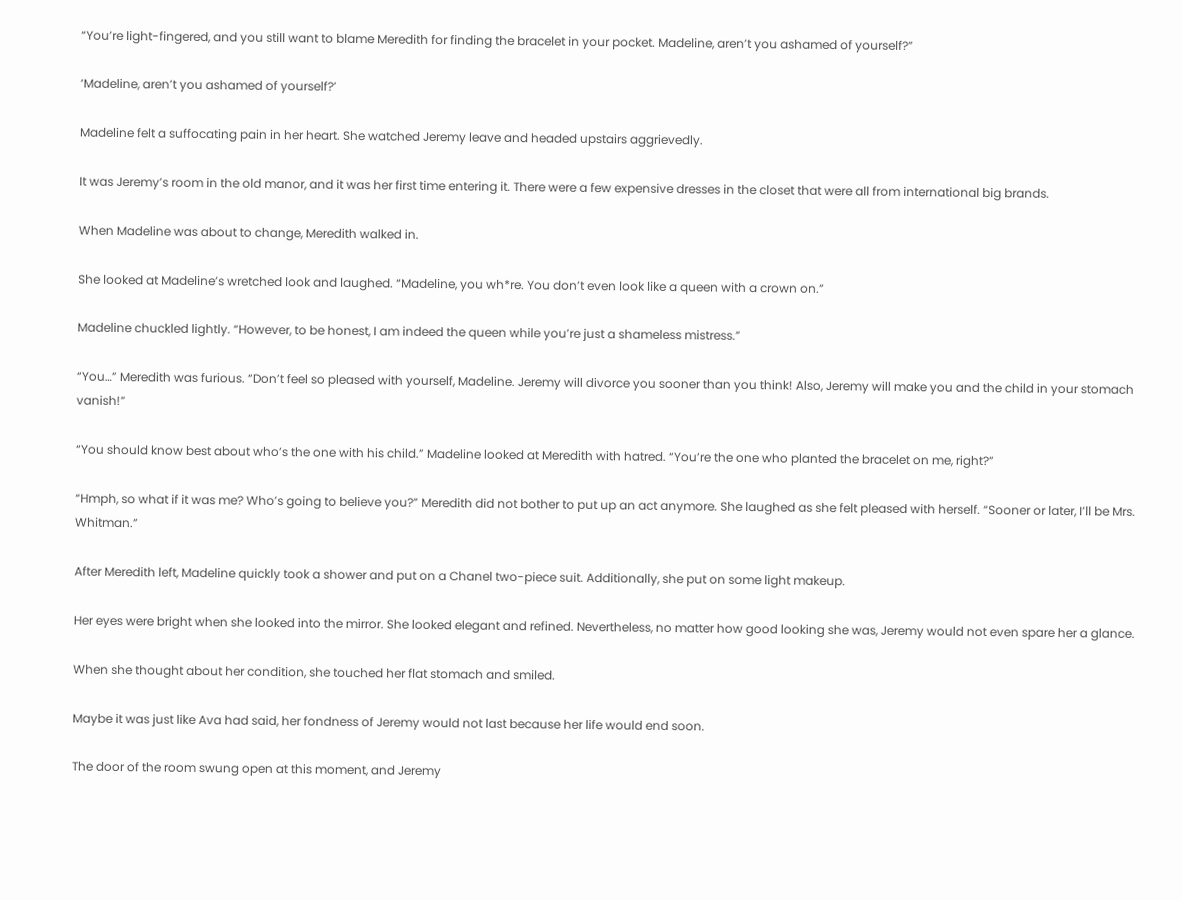“You’re light-fingered, and you still want to blame Meredith for finding the bracelet in your pocket. Madeline, aren’t you ashamed of yourself?”

‘Madeline, aren’t you ashamed of yourself?’

Madeline felt a suffocating pain in her heart. She watched Jeremy leave and headed upstairs aggrievedly.

It was Jeremy’s room in the old manor, and it was her first time entering it. There were a few expensive dresses in the closet that were all from international big brands.

When Madeline was about to change, Meredith walked in.

She looked at Madeline’s wretched look and laughed. “Madeline, you wh*re. You don’t even look like a queen with a crown on.”

Madeline chuckled lightly. “However, to be honest, I am indeed the queen while you’re just a shameless mistress.”

“You…” Meredith was furious. “Don’t feel so pleased with yourself, Madeline. Jeremy will divorce you sooner than you think! Also, Jeremy will make you and the child in your stomach vanish!”

“You should know best about who’s the one with his child.” Madeline looked at Meredith with hatred. “You’re the one who planted the bracelet on me, right?”

“Hmph, so what if it was me? Who’s going to believe you?” Meredith did not bother to put up an act anymore. She laughed as she felt pleased with herself. “Sooner or later, I’ll be Mrs. Whitman.”

After Meredith left, Madeline quickly took a shower and put on a Chanel two-piece suit. Additionally, she put on some light makeup.

Her eyes were bright when she looked into the mirror. She looked elegant and refined. Nevertheless, no matter how good looking she was, Jeremy would not even spare her a glance.

When she thought about her condition, she touched her flat stomach and smiled.

Maybe it was just like Ava had said, her fondness of Jeremy would not last because her life would end soon.

The door of the room swung open at this moment, and Jeremy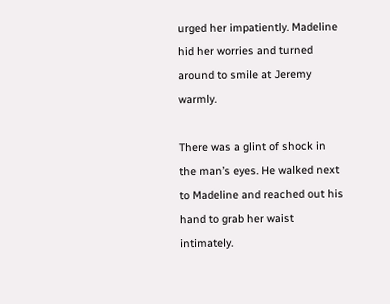urged her impatiently. Madeline hid her worries and turned around to smile at Jeremy warmly.

There was a glint of shock in the man’s eyes. He walked next to Madeline and reached out his hand to grab her waist intimately.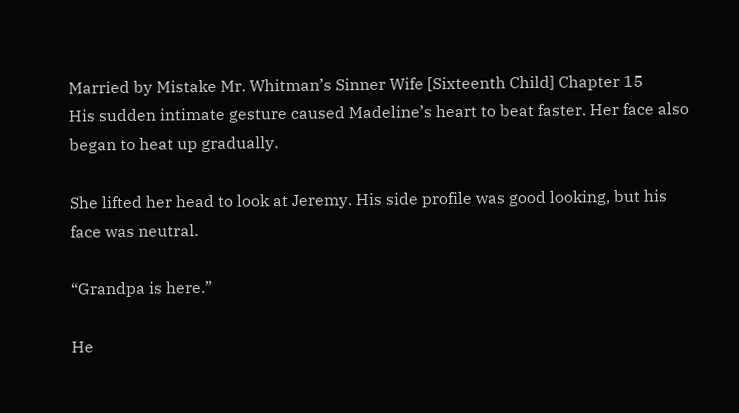Married by Mistake Mr. Whitman’s Sinner Wife [Sixteenth Child] Chapter 15
His sudden intimate gesture caused Madeline’s heart to beat faster. Her face also began to heat up gradually.

She lifted her head to look at Jeremy. His side profile was good looking, but his face was neutral.

“Grandpa is here.”

He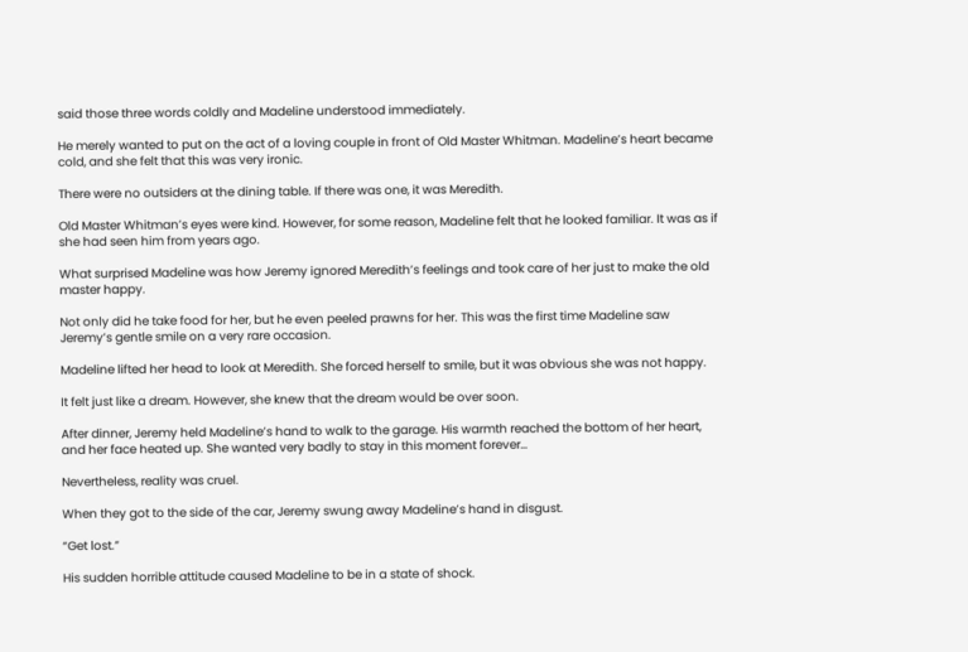said those three words coldly and Madeline understood immediately.

He merely wanted to put on the act of a loving couple in front of Old Master Whitman. Madeline’s heart became cold, and she felt that this was very ironic.

There were no outsiders at the dining table. If there was one, it was Meredith.

Old Master Whitman’s eyes were kind. However, for some reason, Madeline felt that he looked familiar. It was as if she had seen him from years ago.

What surprised Madeline was how Jeremy ignored Meredith’s feelings and took care of her just to make the old master happy.

Not only did he take food for her, but he even peeled prawns for her. This was the first time Madeline saw Jeremy’s gentle smile on a very rare occasion.

Madeline lifted her head to look at Meredith. She forced herself to smile, but it was obvious she was not happy.

It felt just like a dream. However, she knew that the dream would be over soon.

After dinner, Jeremy held Madeline’s hand to walk to the garage. His warmth reached the bottom of her heart, and her face heated up. She wanted very badly to stay in this moment forever…

Nevertheless, reality was cruel.

When they got to the side of the car, Jeremy swung away Madeline’s hand in disgust.

“Get lost.”

His sudden horrible attitude caused Madeline to be in a state of shock.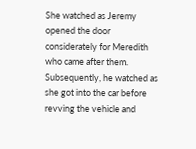She watched as Jeremy opened the door considerately for Meredith who came after them. Subsequently, he watched as she got into the car before revving the vehicle and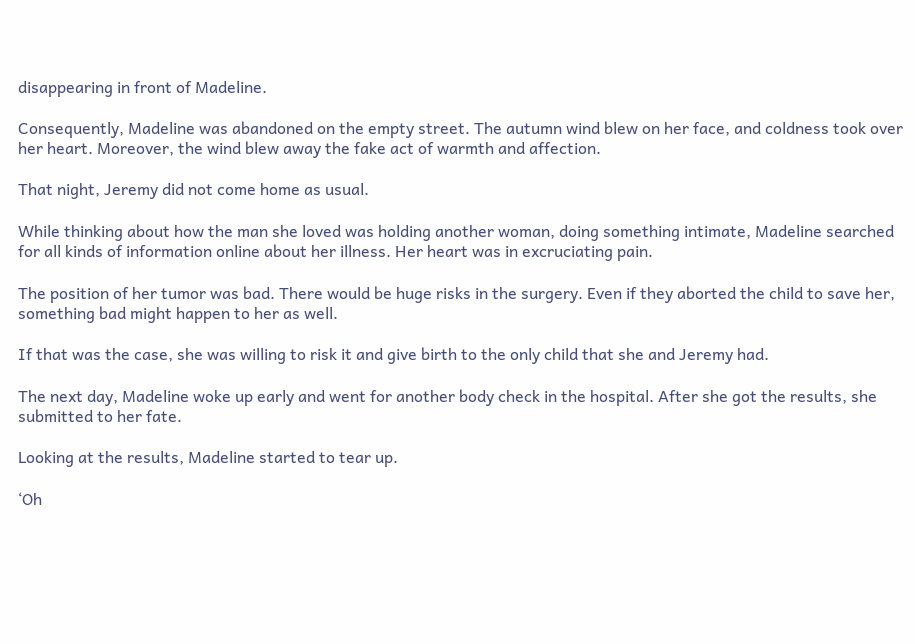disappearing in front of Madeline.

Consequently, Madeline was abandoned on the empty street. The autumn wind blew on her face, and coldness took over her heart. Moreover, the wind blew away the fake act of warmth and affection.

That night, Jeremy did not come home as usual.

While thinking about how the man she loved was holding another woman, doing something intimate, Madeline searched for all kinds of information online about her illness. Her heart was in excruciating pain.

The position of her tumor was bad. There would be huge risks in the surgery. Even if they aborted the child to save her, something bad might happen to her as well.

If that was the case, she was willing to risk it and give birth to the only child that she and Jeremy had.

The next day, Madeline woke up early and went for another body check in the hospital. After she got the results, she submitted to her fate.

Looking at the results, Madeline started to tear up.

‘Oh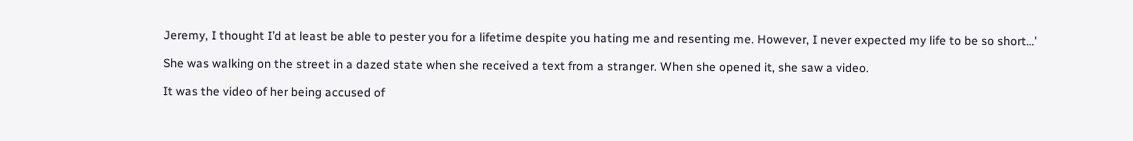Jeremy, I thought I’d at least be able to pester you for a lifetime despite you hating me and resenting me. However, I never expected my life to be so short…’

She was walking on the street in a dazed state when she received a text from a stranger. When she opened it, she saw a video.

It was the video of her being accused of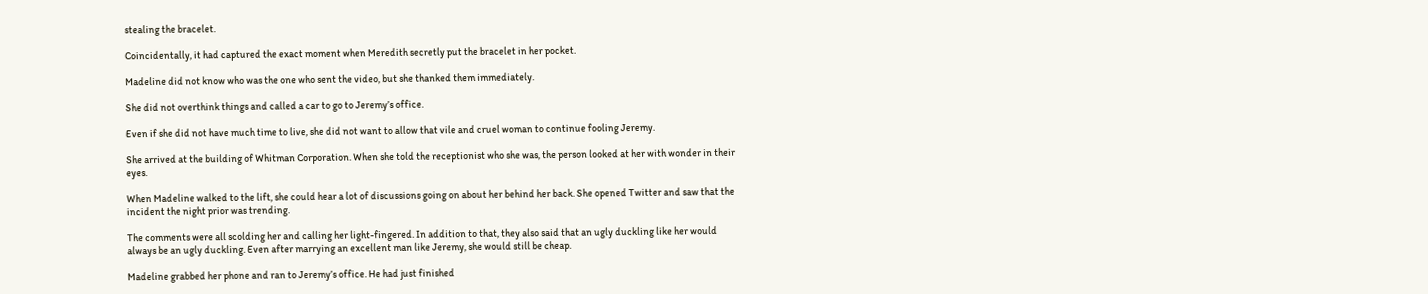stealing the bracelet.

Coincidentally, it had captured the exact moment when Meredith secretly put the bracelet in her pocket.

Madeline did not know who was the one who sent the video, but she thanked them immediately.

She did not overthink things and called a car to go to Jeremy’s office.

Even if she did not have much time to live, she did not want to allow that vile and cruel woman to continue fooling Jeremy.

She arrived at the building of Whitman Corporation. When she told the receptionist who she was, the person looked at her with wonder in their eyes.

When Madeline walked to the lift, she could hear a lot of discussions going on about her behind her back. She opened Twitter and saw that the incident the night prior was trending.

The comments were all scolding her and calling her light-fingered. In addition to that, they also said that an ugly duckling like her would always be an ugly duckling. Even after marrying an excellent man like Jeremy, she would still be cheap.

Madeline grabbed her phone and ran to Jeremy’s office. He had just finished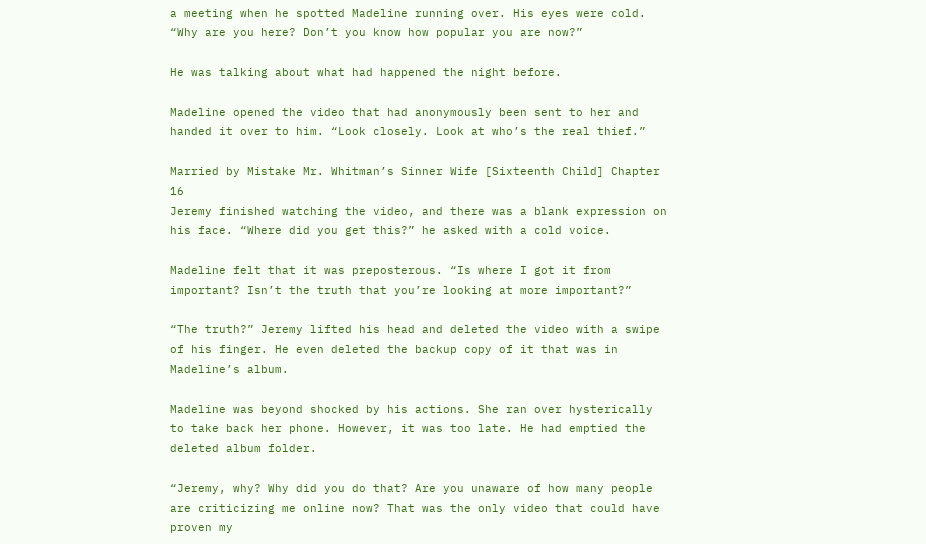a meeting when he spotted Madeline running over. His eyes were cold. “Why are you here? Don’t you know how popular you are now?”

He was talking about what had happened the night before.

Madeline opened the video that had anonymously been sent to her and handed it over to him. “Look closely. Look at who’s the real thief.”

Married by Mistake Mr. Whitman’s Sinner Wife [Sixteenth Child] Chapter 16
Jeremy finished watching the video, and there was a blank expression on his face. “Where did you get this?” he asked with a cold voice.

Madeline felt that it was preposterous. “Is where I got it from important? Isn’t the truth that you’re looking at more important?”

“The truth?” Jeremy lifted his head and deleted the video with a swipe of his finger. He even deleted the backup copy of it that was in Madeline’s album.

Madeline was beyond shocked by his actions. She ran over hysterically to take back her phone. However, it was too late. He had emptied the deleted album folder.

“Jeremy, why? Why did you do that? Are you unaware of how many people are criticizing me online now? That was the only video that could have proven my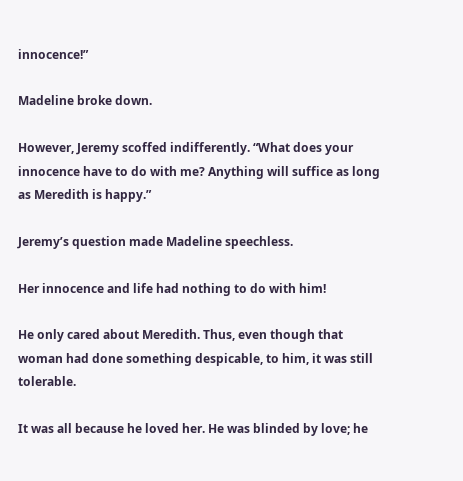innocence!”

Madeline broke down.

However, Jeremy scoffed indifferently. “What does your innocence have to do with me? Anything will suffice as long as Meredith is happy.”

Jeremy’s question made Madeline speechless.

Her innocence and life had nothing to do with him!

He only cared about Meredith. Thus, even though that woman had done something despicable, to him, it was still tolerable.

It was all because he loved her. He was blinded by love; he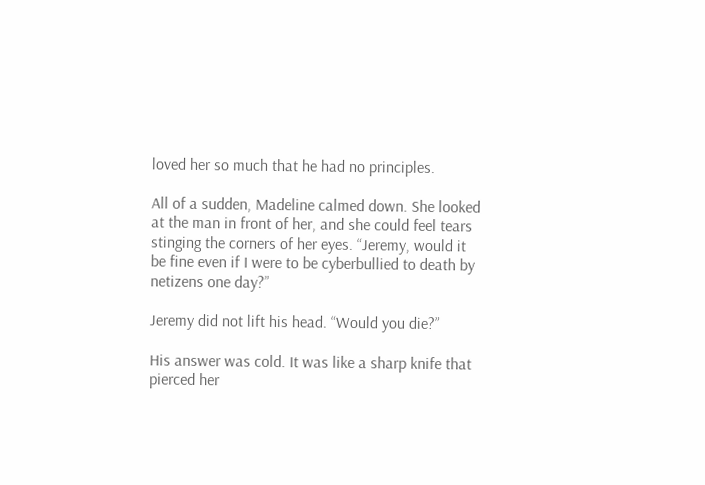loved her so much that he had no principles.

All of a sudden, Madeline calmed down. She looked at the man in front of her, and she could feel tears stinging the corners of her eyes. “Jeremy, would it be fine even if I were to be cyberbullied to death by netizens one day?”

Jeremy did not lift his head. “Would you die?”

His answer was cold. It was like a sharp knife that pierced her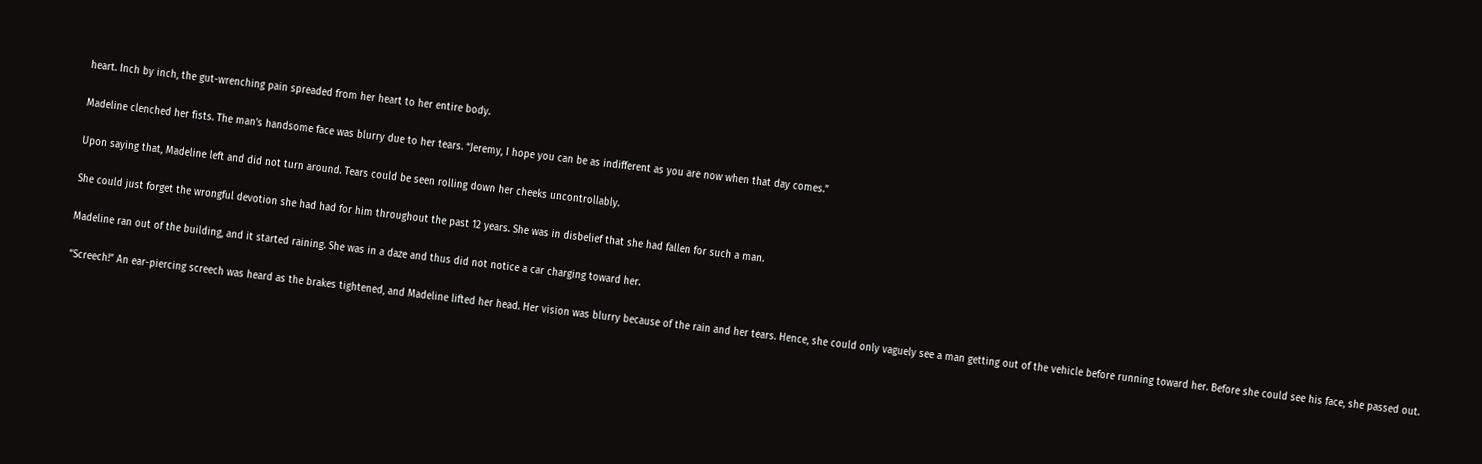heart. Inch by inch, the gut-wrenching pain spreaded from her heart to her entire body.

Madeline clenched her fists. The man’s handsome face was blurry due to her tears. “Jeremy, I hope you can be as indifferent as you are now when that day comes.”

Upon saying that, Madeline left and did not turn around. Tears could be seen rolling down her cheeks uncontrollably.

She could just forget the wrongful devotion she had had for him throughout the past 12 years. She was in disbelief that she had fallen for such a man.

Madeline ran out of the building, and it started raining. She was in a daze and thus did not notice a car charging toward her.

“Screech!” An ear-piercing screech was heard as the brakes tightened, and Madeline lifted her head. Her vision was blurry because of the rain and her tears. Hence, she could only vaguely see a man getting out of the vehicle before running toward her. Before she could see his face, she passed out.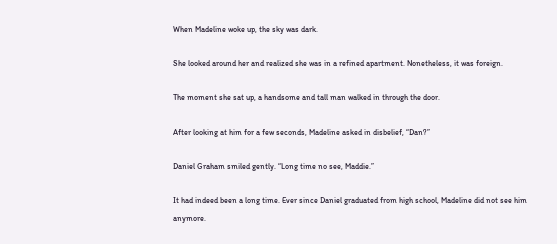When Madeline woke up, the sky was dark.

She looked around her and realized she was in a refined apartment. Nonetheless, it was foreign.

The moment she sat up, a handsome and tall man walked in through the door.

After looking at him for a few seconds, Madeline asked in disbelief, “Dan?”

Daniel Graham smiled gently. “Long time no see, Maddie.”

It had indeed been a long time. Ever since Daniel graduated from high school, Madeline did not see him anymore.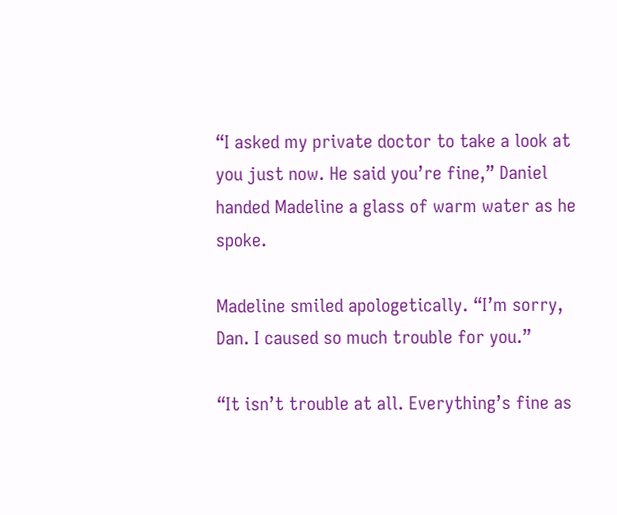“I asked my private doctor to take a look at you just now. He said you’re fine,” Daniel handed Madeline a glass of warm water as he spoke.

Madeline smiled apologetically. “I’m sorry, Dan. I caused so much trouble for you.”

“It isn’t trouble at all. Everything’s fine as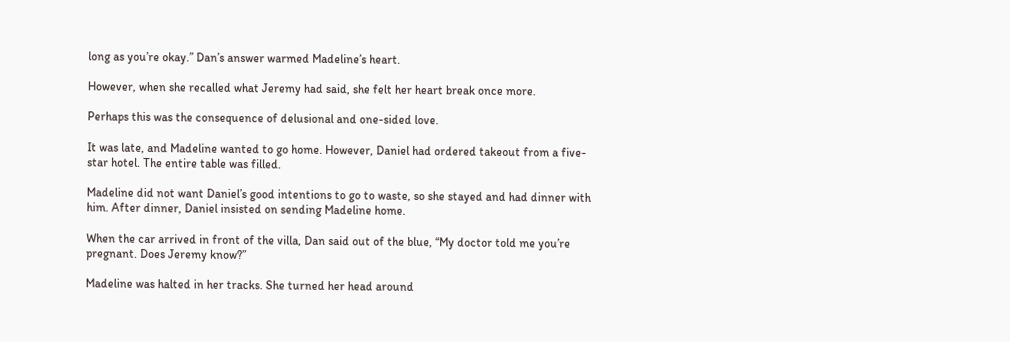long as you’re okay.” Dan’s answer warmed Madeline’s heart.

However, when she recalled what Jeremy had said, she felt her heart break once more.

Perhaps this was the consequence of delusional and one-sided love.

It was late, and Madeline wanted to go home. However, Daniel had ordered takeout from a five-star hotel. The entire table was filled.

Madeline did not want Daniel’s good intentions to go to waste, so she stayed and had dinner with him. After dinner, Daniel insisted on sending Madeline home.

When the car arrived in front of the villa, Dan said out of the blue, “My doctor told me you’re pregnant. Does Jeremy know?”

Madeline was halted in her tracks. She turned her head around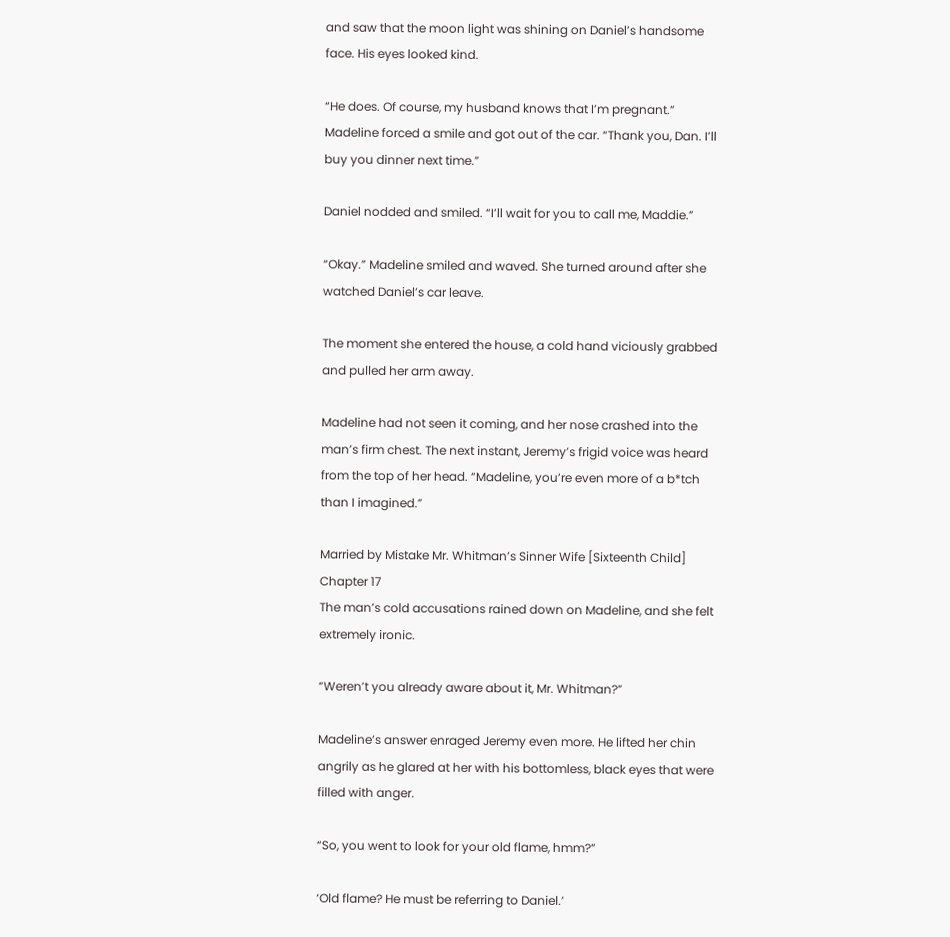and saw that the moon light was shining on Daniel’s handsome face. His eyes looked kind.

“He does. Of course, my husband knows that I’m pregnant.” Madeline forced a smile and got out of the car. “Thank you, Dan. I’ll buy you dinner next time.”

Daniel nodded and smiled. “I’ll wait for you to call me, Maddie.”

“Okay.” Madeline smiled and waved. She turned around after she watched Daniel’s car leave.

The moment she entered the house, a cold hand viciously grabbed and pulled her arm away.

Madeline had not seen it coming, and her nose crashed into the man’s firm chest. The next instant, Jeremy’s frigid voice was heard from the top of her head. “Madeline, you’re even more of a b*tch than I imagined.”

Married by Mistake Mr. Whitman’s Sinner Wife [Sixteenth Child] Chapter 17
The man’s cold accusations rained down on Madeline, and she felt extremely ironic.

“Weren’t you already aware about it, Mr. Whitman?”

Madeline’s answer enraged Jeremy even more. He lifted her chin angrily as he glared at her with his bottomless, black eyes that were filled with anger.

“So, you went to look for your old flame, hmm?”

‘Old flame? He must be referring to Daniel.’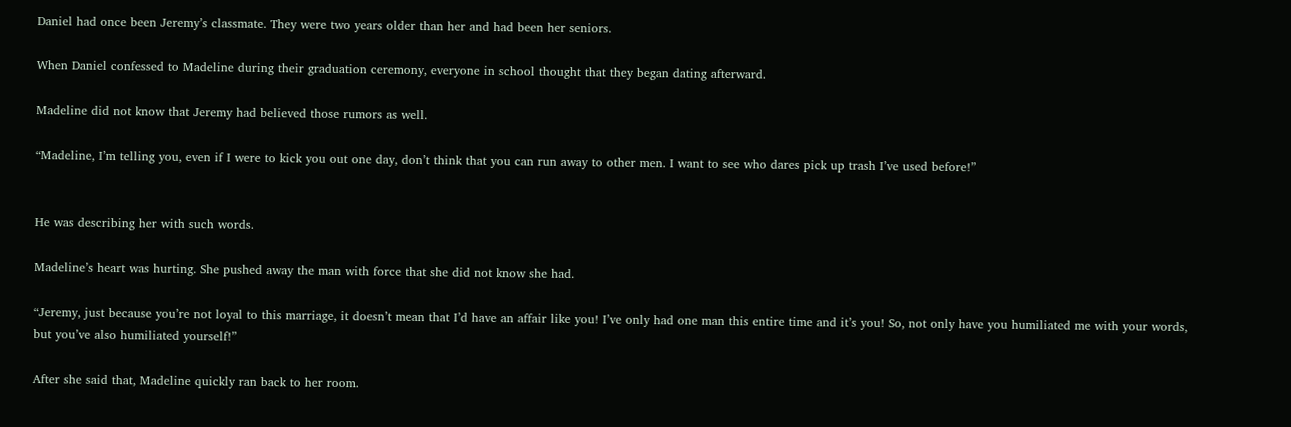Daniel had once been Jeremy’s classmate. They were two years older than her and had been her seniors.

When Daniel confessed to Madeline during their graduation ceremony, everyone in school thought that they began dating afterward.

Madeline did not know that Jeremy had believed those rumors as well.

“Madeline, I’m telling you, even if I were to kick you out one day, don’t think that you can run away to other men. I want to see who dares pick up trash I’ve used before!”


He was describing her with such words.

Madeline’s heart was hurting. She pushed away the man with force that she did not know she had.

“Jeremy, just because you’re not loyal to this marriage, it doesn’t mean that I’d have an affair like you! I’ve only had one man this entire time and it’s you! So, not only have you humiliated me with your words, but you’ve also humiliated yourself!”

After she said that, Madeline quickly ran back to her room.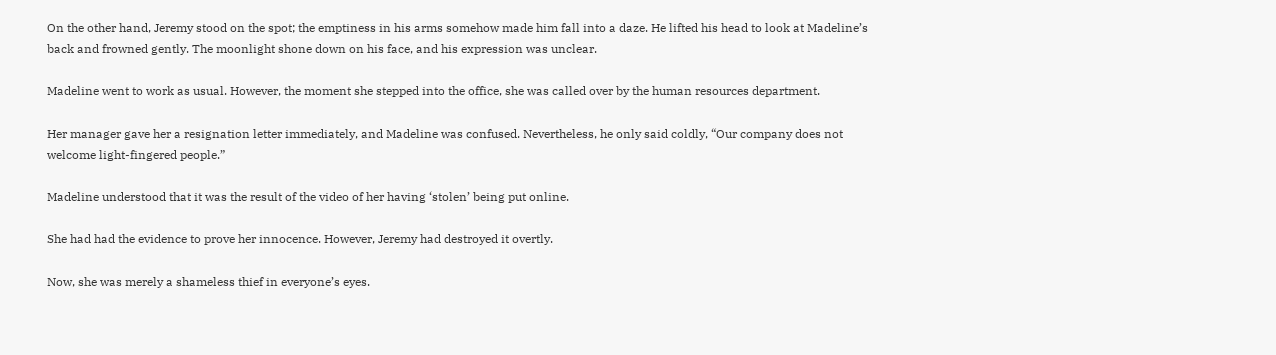On the other hand, Jeremy stood on the spot; the emptiness in his arms somehow made him fall into a daze. He lifted his head to look at Madeline’s back and frowned gently. The moonlight shone down on his face, and his expression was unclear.

Madeline went to work as usual. However, the moment she stepped into the office, she was called over by the human resources department.

Her manager gave her a resignation letter immediately, and Madeline was confused. Nevertheless, he only said coldly, “Our company does not welcome light-fingered people.”

Madeline understood that it was the result of the video of her having ‘stolen’ being put online.

She had had the evidence to prove her innocence. However, Jeremy had destroyed it overtly.

Now, she was merely a shameless thief in everyone’s eyes.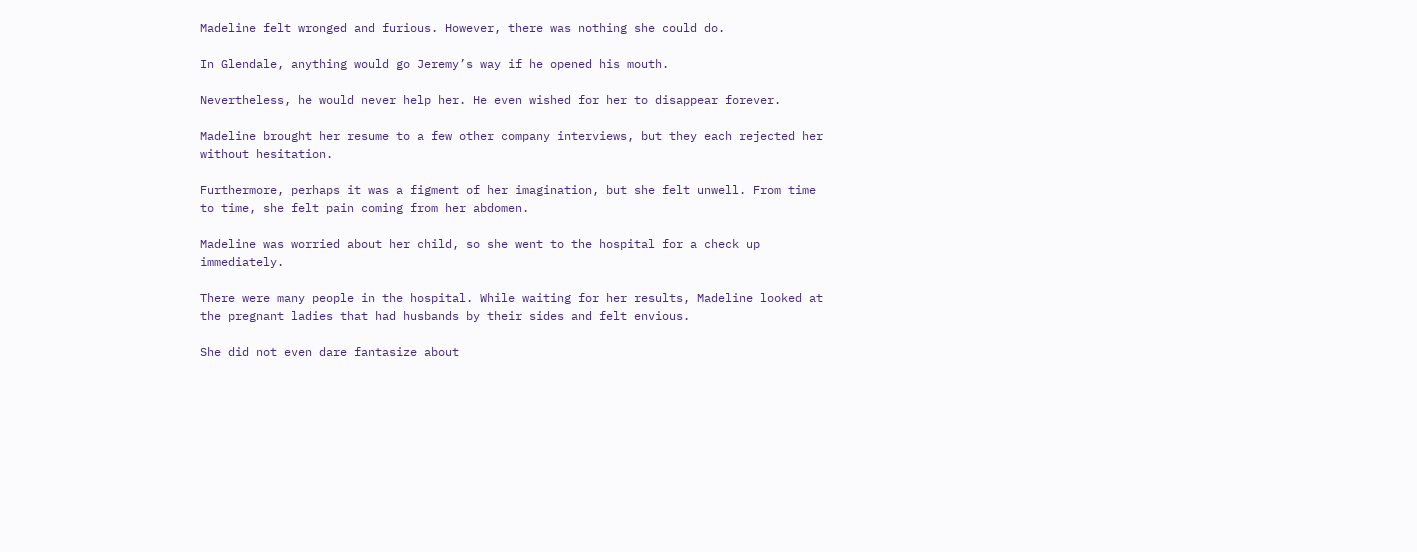Madeline felt wronged and furious. However, there was nothing she could do.

In Glendale, anything would go Jeremy’s way if he opened his mouth.

Nevertheless, he would never help her. He even wished for her to disappear forever.

Madeline brought her resume to a few other company interviews, but they each rejected her without hesitation.

Furthermore, perhaps it was a figment of her imagination, but she felt unwell. From time to time, she felt pain coming from her abdomen.

Madeline was worried about her child, so she went to the hospital for a check up immediately.

There were many people in the hospital. While waiting for her results, Madeline looked at the pregnant ladies that had husbands by their sides and felt envious.

She did not even dare fantasize about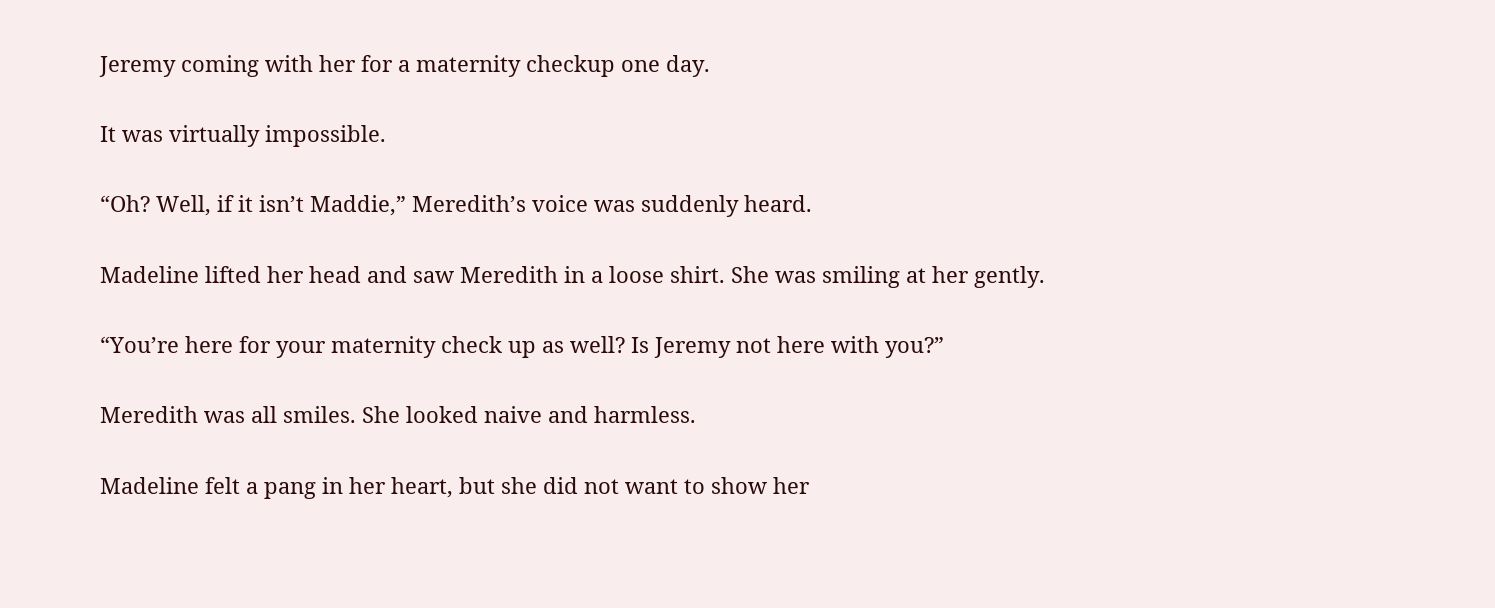Jeremy coming with her for a maternity checkup one day.

It was virtually impossible.

“Oh? Well, if it isn’t Maddie,” Meredith’s voice was suddenly heard.

Madeline lifted her head and saw Meredith in a loose shirt. She was smiling at her gently.

“You’re here for your maternity check up as well? Is Jeremy not here with you?”

Meredith was all smiles. She looked naive and harmless.

Madeline felt a pang in her heart, but she did not want to show her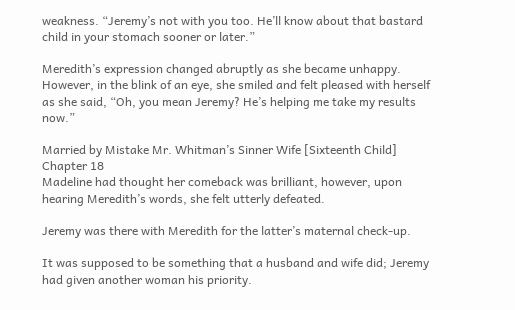weakness. “Jeremy’s not with you too. He’ll know about that bastard child in your stomach sooner or later.”

Meredith’s expression changed abruptly as she became unhappy. However, in the blink of an eye, she smiled and felt pleased with herself as she said, “Oh, you mean Jeremy? He’s helping me take my results now.”

Married by Mistake Mr. Whitman’s Sinner Wife [Sixteenth Child] Chapter 18
Madeline had thought her comeback was brilliant, however, upon hearing Meredith’s words, she felt utterly defeated.

Jeremy was there with Meredith for the latter’s maternal check-up.

It was supposed to be something that a husband and wife did; Jeremy had given another woman his priority.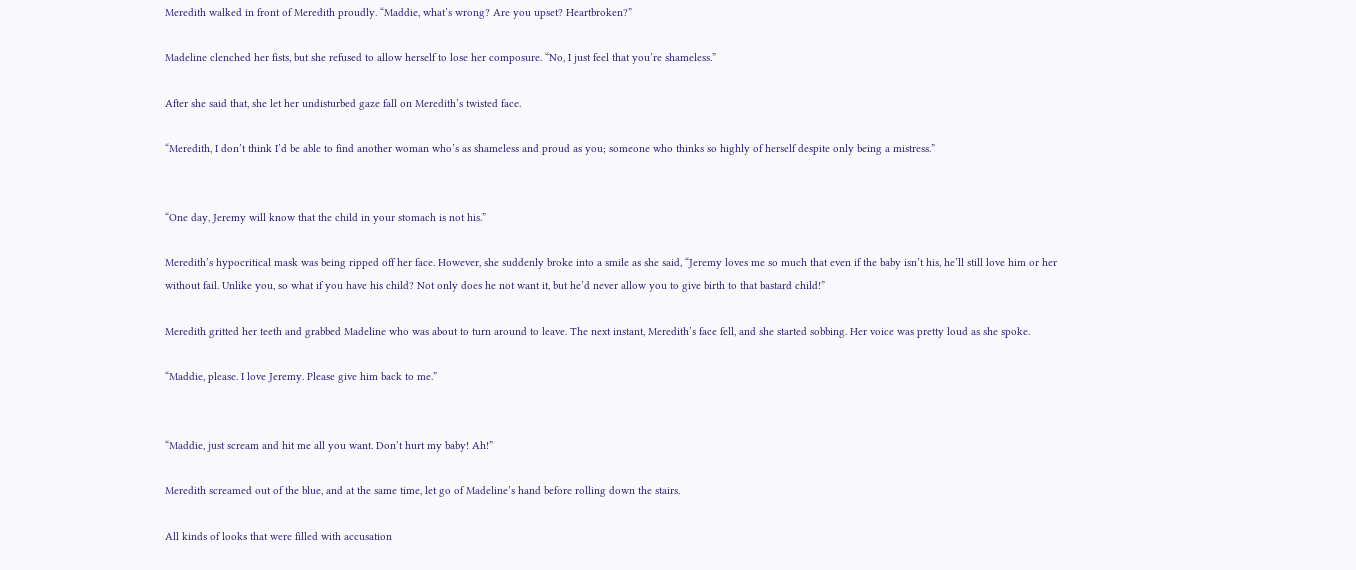Meredith walked in front of Meredith proudly. “Maddie, what’s wrong? Are you upset? Heartbroken?”

Madeline clenched her fists, but she refused to allow herself to lose her composure. “No, I just feel that you’re shameless.”

After she said that, she let her undisturbed gaze fall on Meredith’s twisted face.

“Meredith, I don’t think I’d be able to find another woman who’s as shameless and proud as you; someone who thinks so highly of herself despite only being a mistress.”


“One day, Jeremy will know that the child in your stomach is not his.”

Meredith’s hypocritical mask was being ripped off her face. However, she suddenly broke into a smile as she said, “Jeremy loves me so much that even if the baby isn’t his, he’ll still love him or her without fail. Unlike you, so what if you have his child? Not only does he not want it, but he’d never allow you to give birth to that bastard child!”

Meredith gritted her teeth and grabbed Madeline who was about to turn around to leave. The next instant, Meredith’s face fell, and she started sobbing. Her voice was pretty loud as she spoke.

“Maddie, please. I love Jeremy. Please give him back to me.”


“Maddie, just scream and hit me all you want. Don’t hurt my baby! Ah!”

Meredith screamed out of the blue, and at the same time, let go of Madeline’s hand before rolling down the stairs.

All kinds of looks that were filled with accusation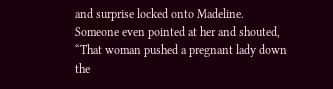and surprise locked onto Madeline. Someone even pointed at her and shouted, “That woman pushed a pregnant lady down the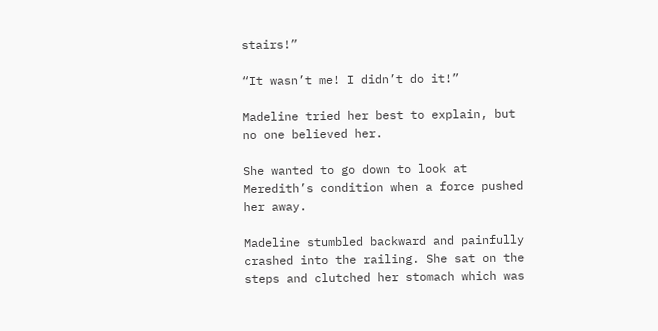stairs!”

“It wasn’t me! I didn’t do it!”

Madeline tried her best to explain, but no one believed her.

She wanted to go down to look at Meredith’s condition when a force pushed her away.

Madeline stumbled backward and painfully crashed into the railing. She sat on the steps and clutched her stomach which was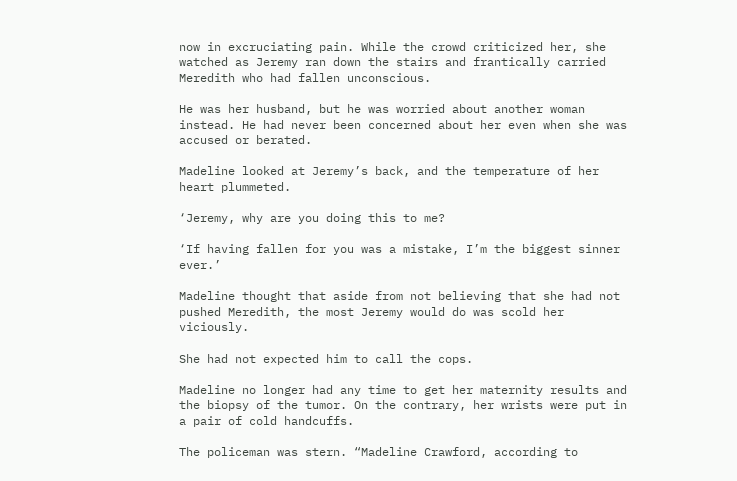now in excruciating pain. While the crowd criticized her, she watched as Jeremy ran down the stairs and frantically carried Meredith who had fallen unconscious.

He was her husband, but he was worried about another woman instead. He had never been concerned about her even when she was accused or berated.

Madeline looked at Jeremy’s back, and the temperature of her heart plummeted.

‘Jeremy, why are you doing this to me?

‘If having fallen for you was a mistake, I’m the biggest sinner ever.’

Madeline thought that aside from not believing that she had not pushed Meredith, the most Jeremy would do was scold her viciously.

She had not expected him to call the cops.

Madeline no longer had any time to get her maternity results and the biopsy of the tumor. On the contrary, her wrists were put in a pair of cold handcuffs.

The policeman was stern. “Madeline Crawford, according to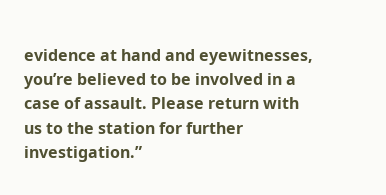evidence at hand and eyewitnesses, you’re believed to be involved in a case of assault. Please return with us to the station for further investigation.”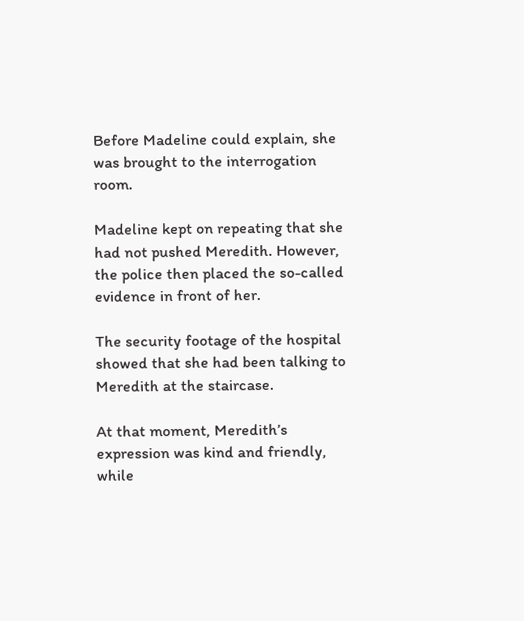Before Madeline could explain, she was brought to the interrogation room.

Madeline kept on repeating that she had not pushed Meredith. However, the police then placed the so-called evidence in front of her.

The security footage of the hospital showed that she had been talking to Meredith at the staircase.

At that moment, Meredith’s expression was kind and friendly, while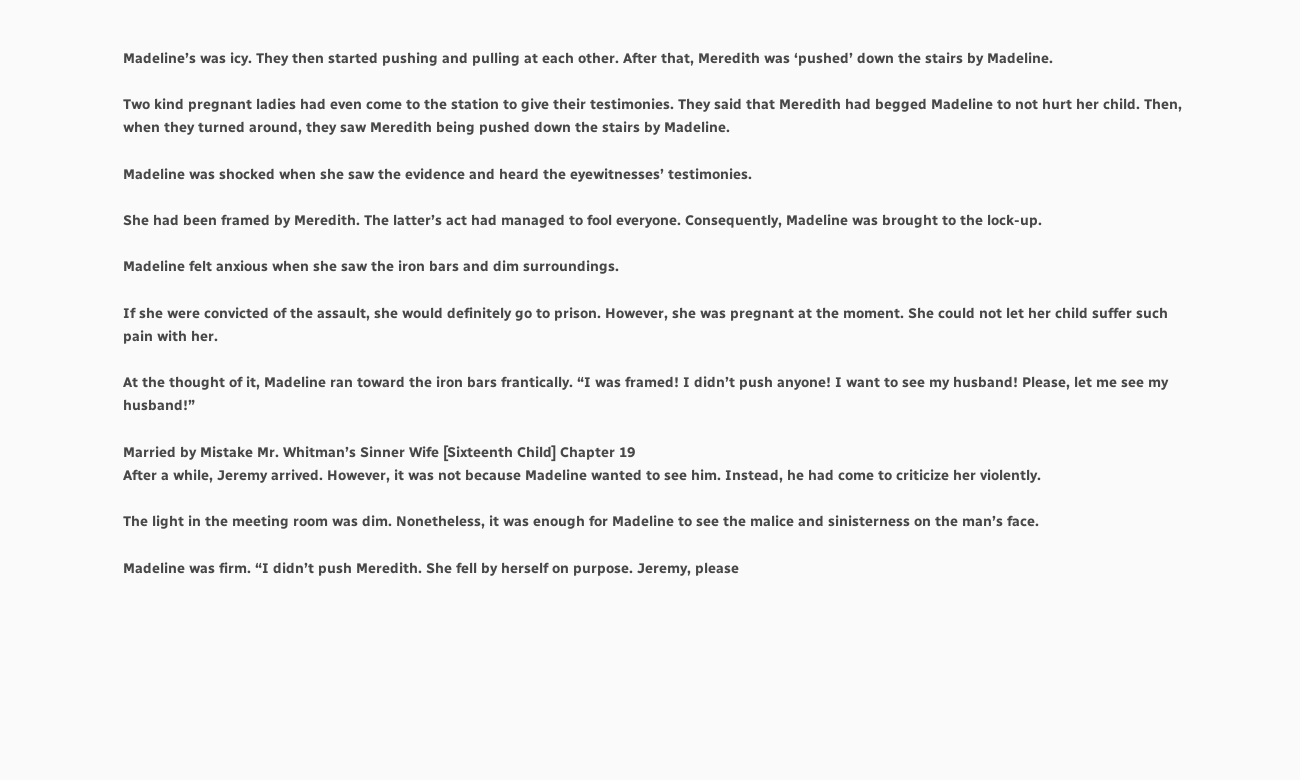Madeline’s was icy. They then started pushing and pulling at each other. After that, Meredith was ‘pushed’ down the stairs by Madeline.

Two kind pregnant ladies had even come to the station to give their testimonies. They said that Meredith had begged Madeline to not hurt her child. Then, when they turned around, they saw Meredith being pushed down the stairs by Madeline.

Madeline was shocked when she saw the evidence and heard the eyewitnesses’ testimonies.

She had been framed by Meredith. The latter’s act had managed to fool everyone. Consequently, Madeline was brought to the lock-up.

Madeline felt anxious when she saw the iron bars and dim surroundings.

If she were convicted of the assault, she would definitely go to prison. However, she was pregnant at the moment. She could not let her child suffer such pain with her.

At the thought of it, Madeline ran toward the iron bars frantically. “I was framed! I didn’t push anyone! I want to see my husband! Please, let me see my husband!”

Married by Mistake Mr. Whitman’s Sinner Wife [Sixteenth Child] Chapter 19
After a while, Jeremy arrived. However, it was not because Madeline wanted to see him. Instead, he had come to criticize her violently.

The light in the meeting room was dim. Nonetheless, it was enough for Madeline to see the malice and sinisterness on the man’s face.

Madeline was firm. “I didn’t push Meredith. She fell by herself on purpose. Jeremy, please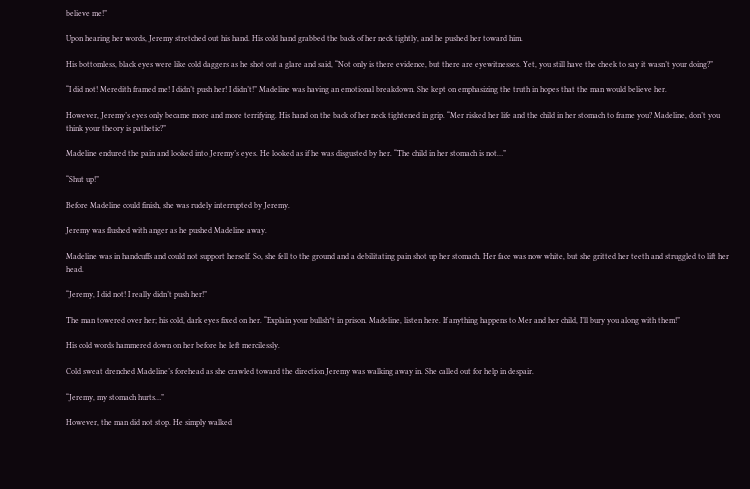believe me!”

Upon hearing her words, Jeremy stretched out his hand. His cold hand grabbed the back of her neck tightly, and he pushed her toward him.

His bottomless, black eyes were like cold daggers as he shot out a glare and said, “Not only is there evidence, but there are eyewitnesses. Yet, you still have the cheek to say it wasn’t your doing?”

“I did not! Meredith framed me! I didn’t push her! I didn’t!” Madeline was having an emotional breakdown. She kept on emphasizing the truth in hopes that the man would believe her.

However, Jeremy’s eyes only became more and more terrifying. His hand on the back of her neck tightened in grip. “Mer risked her life and the child in her stomach to frame you? Madeline, don’t you think your theory is pathetic?”

Madeline endured the pain and looked into Jeremy’s eyes. He looked as if he was disgusted by her. “The child in her stomach is not…”

“Shut up!”

Before Madeline could finish, she was rudely interrupted by Jeremy.

Jeremy was flushed with anger as he pushed Madeline away.

Madeline was in handcuffs and could not support herself. So, she fell to the ground and a debilitating pain shot up her stomach. Her face was now white, but she gritted her teeth and struggled to lift her head.

“Jeremy, I did not! I really didn’t push her!”

The man towered over her; his cold, dark eyes fixed on her. “Explain your bullsh*t in prison. Madeline, listen here. If anything happens to Mer and her child, I’ll bury you along with them!”

His cold words hammered down on her before he left mercilessly.

Cold sweat drenched Madeline’s forehead as she crawled toward the direction Jeremy was walking away in. She called out for help in despair.

“Jeremy, my stomach hurts…”

However, the man did not stop. He simply walked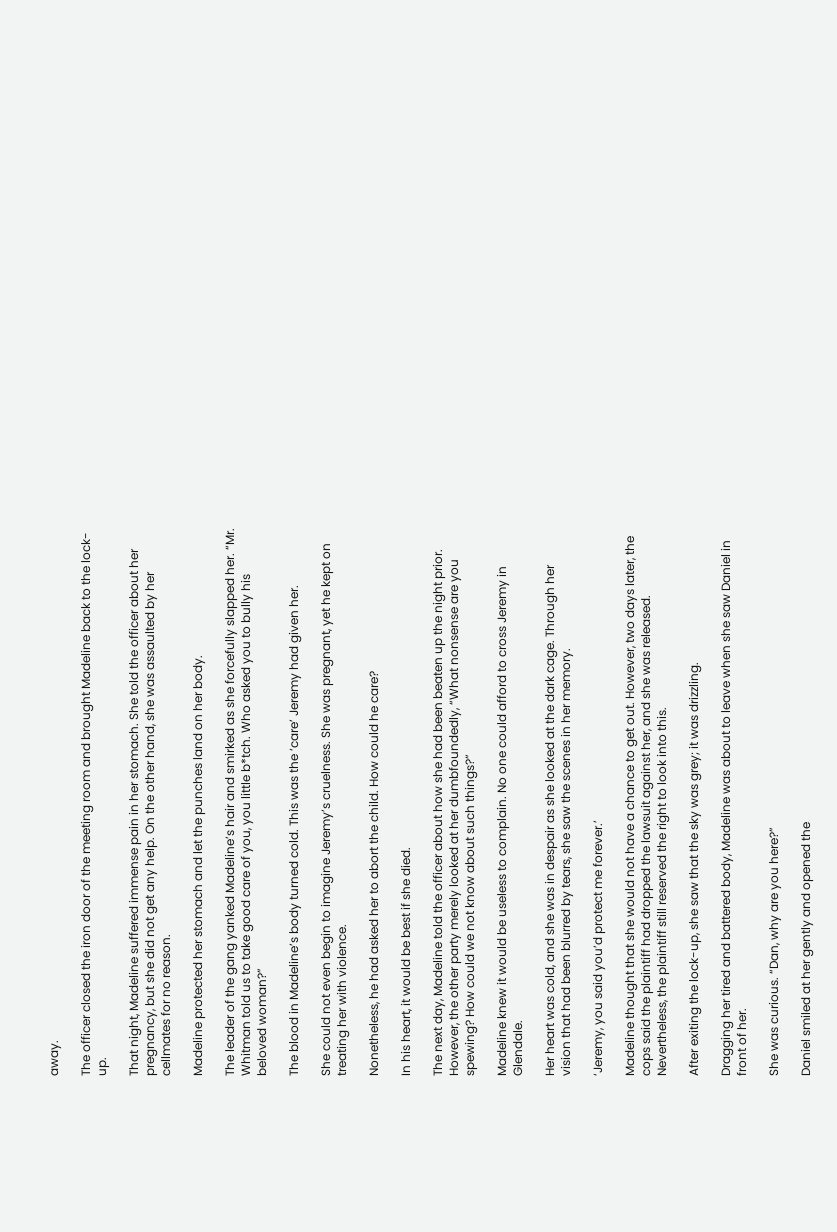away.

The officer closed the iron door of the meeting room and brought Madeline back to the lock-up.

That night, Madeline suffered immense pain in her stomach. She told the officer about her pregnancy, but she did not get any help. On the other hand, she was assaulted by her cellmates for no reason.

Madeline protected her stomach and let the punches land on her body.

The leader of the gang yanked Madeline’s hair and smirked as she forcefully slapped her. “Mr. Whitman told us to take good care of you, you little b*tch. Who asked you to bully his beloved woman?”

The blood in Madeline’s body turned cold. This was the ‘care’ Jeremy had given her.

She could not even begin to imagine Jeremy’s cruelness. She was pregnant, yet he kept on treating her with violence.

Nonetheless, he had asked her to abort the child. How could he care?

In his heart, it would be best if she died.

The next day, Madeline told the officer about how she had been beaten up the night prior. However, the other party merely looked at her dumbfoundedly, “What nonsense are you spewing? How could we not know about such things?”

Madeline knew it would be useless to complain. No one could afford to cross Jeremy in Glendale.

Her heart was cold, and she was in despair as she looked at the dark cage. Through her vision that had been blurred by tears, she saw the scenes in her memory.

‘Jeremy, you said you’d protect me forever.’

Madeline thought that she would not have a chance to get out. However, two days later, the cops said the plaintiff had dropped the lawsuit against her, and she was released. Nevertheless, the plaintiff still reserved the right to look into this.

After exiting the lock-up, she saw that the sky was grey; it was drizzling.

Dragging her tired and battered body, Madeline was about to leave when she saw Daniel in front of her.

She was curious. “Dan, why are you here?”

Daniel smiled at her gently and opened the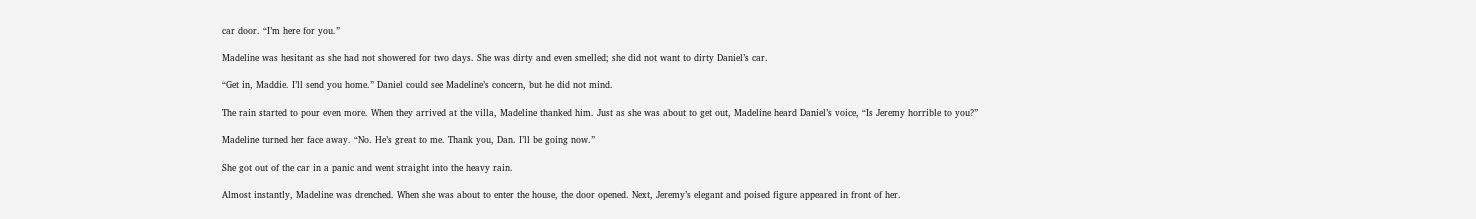car door. “I’m here for you.”

Madeline was hesitant as she had not showered for two days. She was dirty and even smelled; she did not want to dirty Daniel’s car.

“Get in, Maddie. I’ll send you home.” Daniel could see Madeline’s concern, but he did not mind.

The rain started to pour even more. When they arrived at the villa, Madeline thanked him. Just as she was about to get out, Madeline heard Daniel’s voice, “Is Jeremy horrible to you?”

Madeline turned her face away. “No. He’s great to me. Thank you, Dan. I’ll be going now.”

She got out of the car in a panic and went straight into the heavy rain.

Almost instantly, Madeline was drenched. When she was about to enter the house, the door opened. Next, Jeremy’s elegant and poised figure appeared in front of her.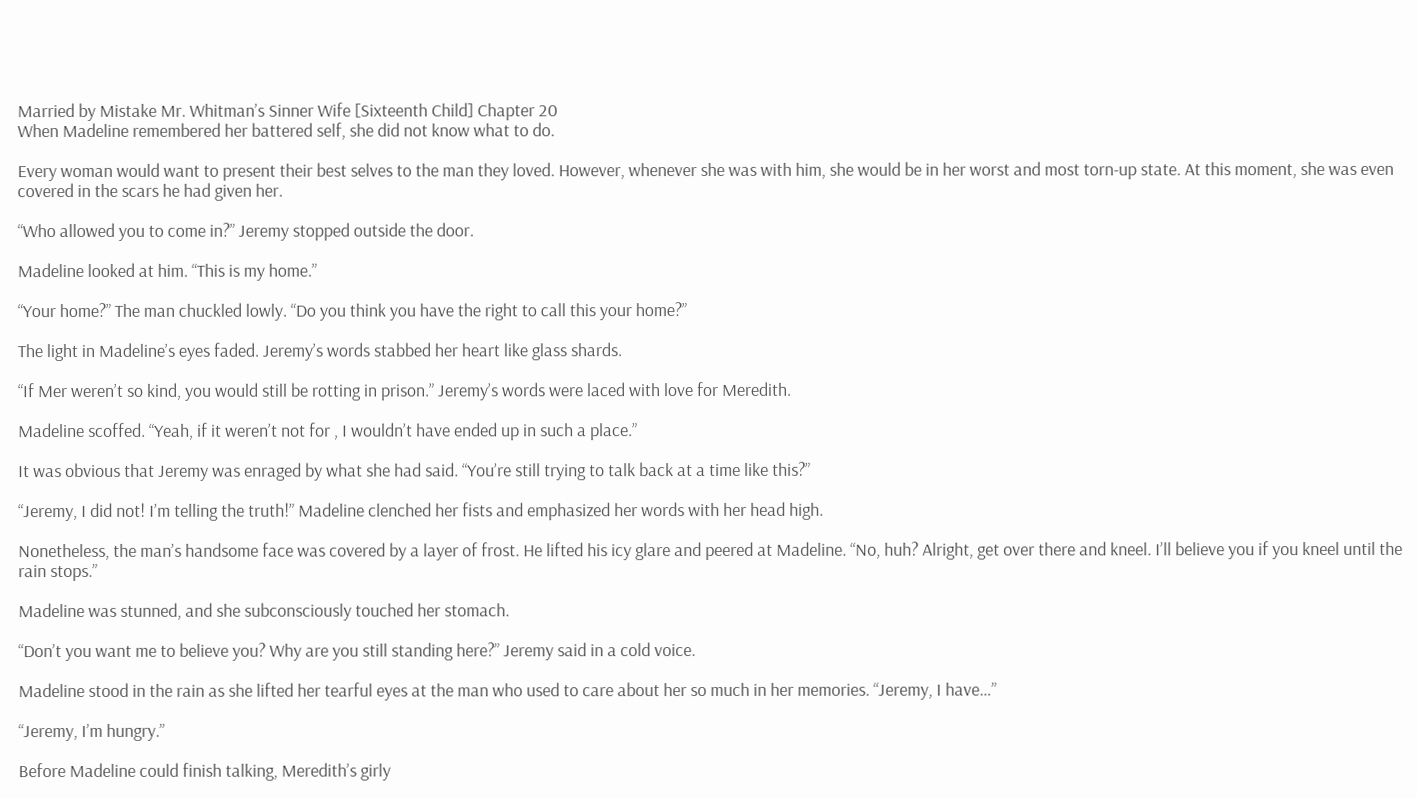Married by Mistake Mr. Whitman’s Sinner Wife [Sixteenth Child] Chapter 20
When Madeline remembered her battered self, she did not know what to do.

Every woman would want to present their best selves to the man they loved. However, whenever she was with him, she would be in her worst and most torn-up state. At this moment, she was even covered in the scars he had given her.

“Who allowed you to come in?” Jeremy stopped outside the door.

Madeline looked at him. “This is my home.”

“Your home?” The man chuckled lowly. “Do you think you have the right to call this your home?”

The light in Madeline’s eyes faded. Jeremy’s words stabbed her heart like glass shards.

“If Mer weren’t so kind, you would still be rotting in prison.” Jeremy’s words were laced with love for Meredith.

Madeline scoffed. “Yeah, if it weren’t not for , I wouldn’t have ended up in such a place.”

It was obvious that Jeremy was enraged by what she had said. “You’re still trying to talk back at a time like this?”

“Jeremy, I did not! I’m telling the truth!” Madeline clenched her fists and emphasized her words with her head high.

Nonetheless, the man’s handsome face was covered by a layer of frost. He lifted his icy glare and peered at Madeline. “No, huh? Alright, get over there and kneel. I’ll believe you if you kneel until the rain stops.”

Madeline was stunned, and she subconsciously touched her stomach.

“Don’t you want me to believe you? Why are you still standing here?” Jeremy said in a cold voice.

Madeline stood in the rain as she lifted her tearful eyes at the man who used to care about her so much in her memories. “Jeremy, I have…”

“Jeremy, I’m hungry.”

Before Madeline could finish talking, Meredith’s girly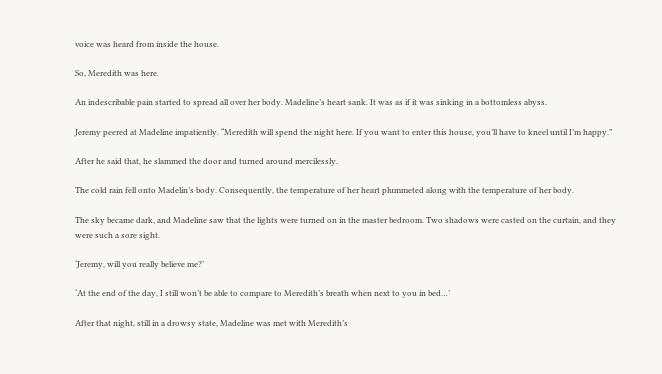voice was heard from inside the house.

So, Meredith was here.

An indescribable pain started to spread all over her body. Madeline’s heart sank. It was as if it was sinking in a bottomless abyss.

Jeremy peered at Madeline impatiently. “Meredith will spend the night here. If you want to enter this house, you’ll have to kneel until I’m happy.”

After he said that, he slammed the door and turned around mercilessly.

The cold rain fell onto Madelin’s body. Consequently, the temperature of her heart plummeted along with the temperature of her body.

The sky became dark, and Madeline saw that the lights were turned on in the master bedroom. Two shadows were casted on the curtain, and they were such a sore sight.

‘Jeremy, will you really believe me?’

‘At the end of the day, I still won’t be able to compare to Meredith’s breath when next to you in bed…’

After that night, still in a drowsy state, Madeline was met with Meredith’s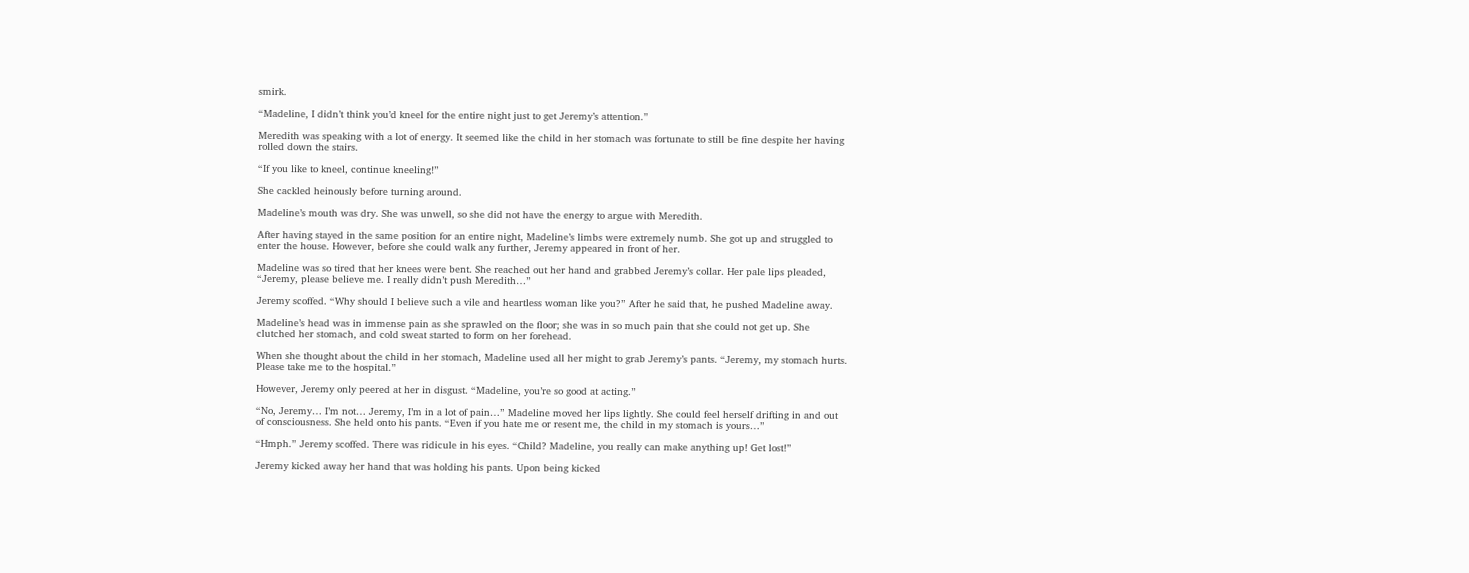smirk.

“Madeline, I didn’t think you’d kneel for the entire night just to get Jeremy’s attention.”

Meredith was speaking with a lot of energy. It seemed like the child in her stomach was fortunate to still be fine despite her having rolled down the stairs.

“If you like to kneel, continue kneeling!”

She cackled heinously before turning around.

Madeline’s mouth was dry. She was unwell, so she did not have the energy to argue with Meredith.

After having stayed in the same position for an entire night, Madeline’s limbs were extremely numb. She got up and struggled to enter the house. However, before she could walk any further, Jeremy appeared in front of her.

Madeline was so tired that her knees were bent. She reached out her hand and grabbed Jeremy’s collar. Her pale lips pleaded, “Jeremy, please believe me. I really didn’t push Meredith…”

Jeremy scoffed. “Why should I believe such a vile and heartless woman like you?” After he said that, he pushed Madeline away.

Madeline’s head was in immense pain as she sprawled on the floor; she was in so much pain that she could not get up. She clutched her stomach, and cold sweat started to form on her forehead.

When she thought about the child in her stomach, Madeline used all her might to grab Jeremy’s pants. “Jeremy, my stomach hurts. Please take me to the hospital.”

However, Jeremy only peered at her in disgust. “Madeline, you’re so good at acting.”

“No, Jeremy… I’m not… Jeremy, I’m in a lot of pain…” Madeline moved her lips lightly. She could feel herself drifting in and out of consciousness. She held onto his pants. “Even if you hate me or resent me, the child in my stomach is yours…”

“Hmph.” Jeremy scoffed. There was ridicule in his eyes. “Child? Madeline, you really can make anything up! Get lost!”

Jeremy kicked away her hand that was holding his pants. Upon being kicked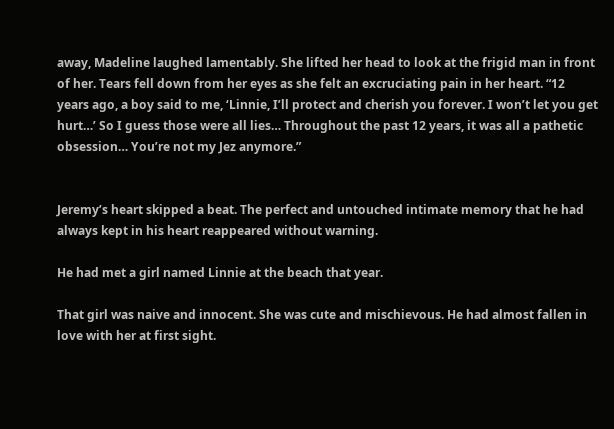away, Madeline laughed lamentably. She lifted her head to look at the frigid man in front of her. Tears fell down from her eyes as she felt an excruciating pain in her heart. “12 years ago, a boy said to me, ‘Linnie, I’ll protect and cherish you forever. I won’t let you get hurt…’ So I guess those were all lies… Throughout the past 12 years, it was all a pathetic obsession… You’re not my Jez anymore.”


Jeremy’s heart skipped a beat. The perfect and untouched intimate memory that he had always kept in his heart reappeared without warning.

He had met a girl named Linnie at the beach that year.

That girl was naive and innocent. She was cute and mischievous. He had almost fallen in love with her at first sight.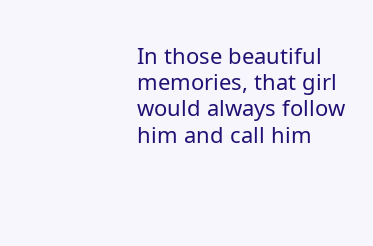In those beautiful memories, that girl would always follow him and call him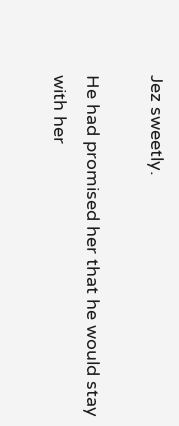Jez sweetly.

He had promised her that he would stay with her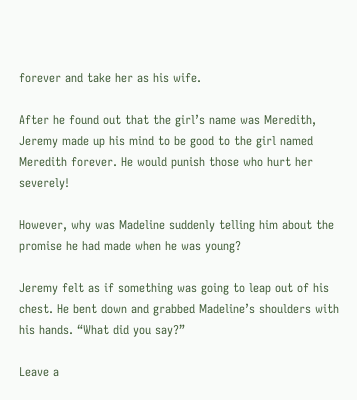forever and take her as his wife.

After he found out that the girl’s name was Meredith, Jeremy made up his mind to be good to the girl named Meredith forever. He would punish those who hurt her severely!

However, why was Madeline suddenly telling him about the promise he had made when he was young?

Jeremy felt as if something was going to leap out of his chest. He bent down and grabbed Madeline’s shoulders with his hands. “What did you say?”

Leave a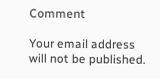Comment

Your email address will not be published.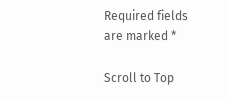Required fields are marked *

Scroll to Top